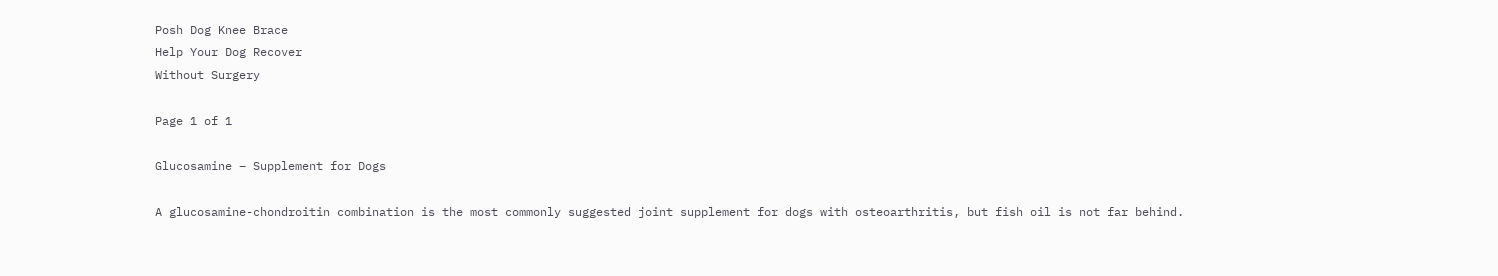Posh Dog Knee Brace
Help Your Dog Recover
Without Surgery

Page 1 of 1

Glucosamine – Supplement for Dogs

A glucosamine-chondroitin combination is the most commonly suggested joint supplement for dogs with osteoarthritis, but fish oil is not far behind.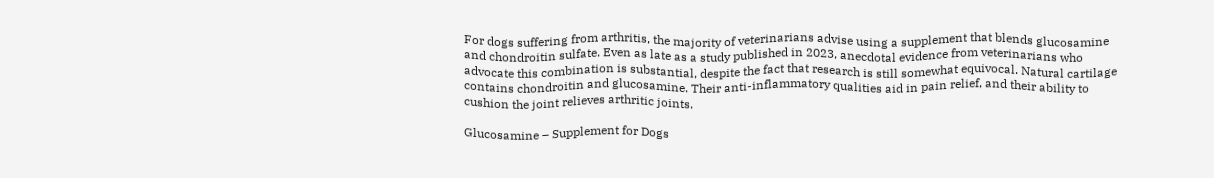For dogs suffering from arthritis, the majority of veterinarians advise using a supplement that blends glucosamine and chondroitin sulfate. Even as late as a study published in 2023, anecdotal evidence from veterinarians who advocate this combination is substantial, despite the fact that research is still somewhat equivocal. Natural cartilage contains chondroitin and glucosamine. Their anti-inflammatory qualities aid in pain relief, and their ability to cushion the joint relieves arthritic joints.

Glucosamine – Supplement for Dogs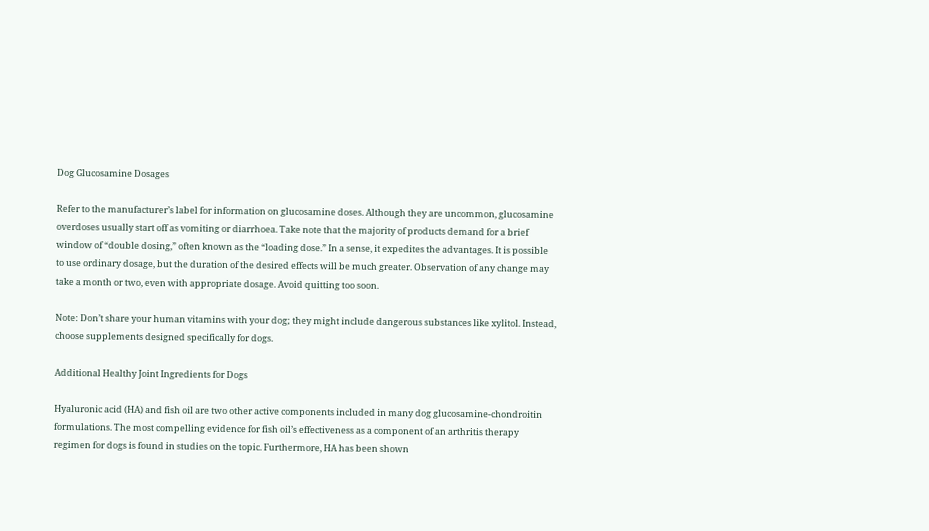Dog Glucosamine Dosages

Refer to the manufacturer’s label for information on glucosamine doses. Although they are uncommon, glucosamine overdoses usually start off as vomiting or diarrhoea. Take note that the majority of products demand for a brief window of “double dosing,” often known as the “loading dose.” In a sense, it expedites the advantages. It is possible to use ordinary dosage, but the duration of the desired effects will be much greater. Observation of any change may take a month or two, even with appropriate dosage. Avoid quitting too soon.

Note: Don’t share your human vitamins with your dog; they might include dangerous substances like xylitol. Instead, choose supplements designed specifically for dogs.

Additional Healthy Joint Ingredients for Dogs

Hyaluronic acid (HA) and fish oil are two other active components included in many dog glucosamine-chondroitin formulations. The most compelling evidence for fish oil’s effectiveness as a component of an arthritis therapy regimen for dogs is found in studies on the topic. Furthermore, HA has been shown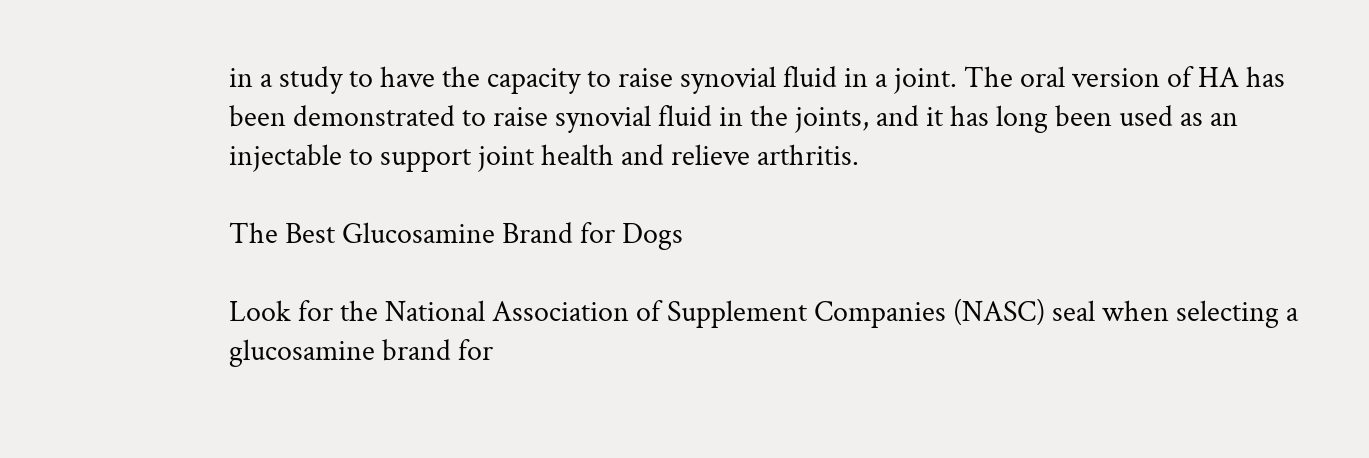in a study to have the capacity to raise synovial fluid in a joint. The oral version of HA has been demonstrated to raise synovial fluid in the joints, and it has long been used as an injectable to support joint health and relieve arthritis.

The Best Glucosamine Brand for Dogs

Look for the National Association of Supplement Companies (NASC) seal when selecting a glucosamine brand for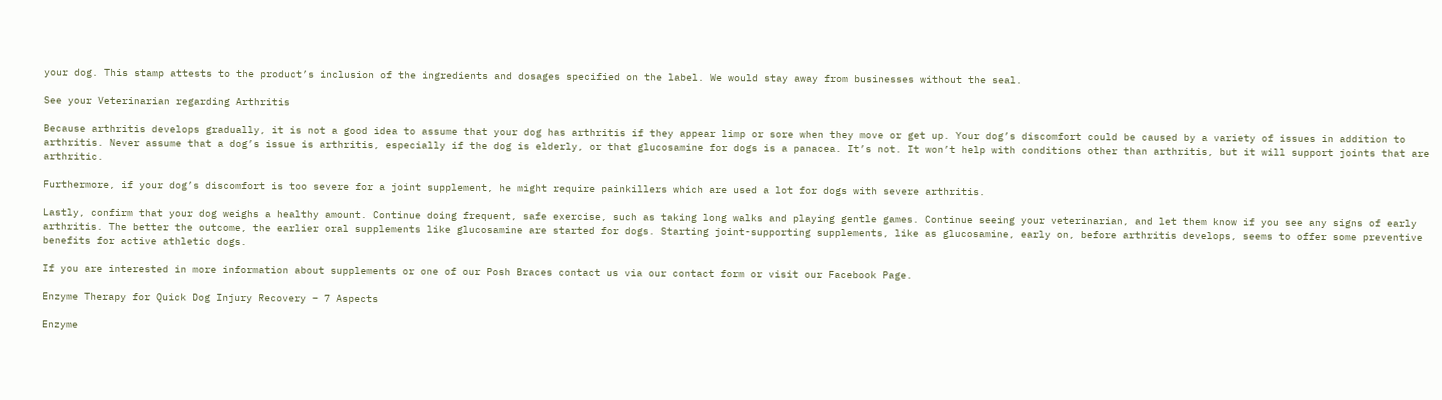your dog. This stamp attests to the product’s inclusion of the ingredients and dosages specified on the label. We would stay away from businesses without the seal.

See your Veterinarian regarding Arthritis

Because arthritis develops gradually, it is not a good idea to assume that your dog has arthritis if they appear limp or sore when they move or get up. Your dog’s discomfort could be caused by a variety of issues in addition to arthritis. Never assume that a dog’s issue is arthritis, especially if the dog is elderly, or that glucosamine for dogs is a panacea. It’s not. It won’t help with conditions other than arthritis, but it will support joints that are arthritic.

Furthermore, if your dog’s discomfort is too severe for a joint supplement, he might require painkillers which are used a lot for dogs with severe arthritis.

Lastly, confirm that your dog weighs a healthy amount. Continue doing frequent, safe exercise, such as taking long walks and playing gentle games. Continue seeing your veterinarian, and let them know if you see any signs of early arthritis. The better the outcome, the earlier oral supplements like glucosamine are started for dogs. Starting joint-supporting supplements, like as glucosamine, early on, before arthritis develops, seems to offer some preventive benefits for active athletic dogs.

If you are interested in more information about supplements or one of our Posh Braces contact us via our contact form or visit our Facebook Page.

Enzyme Therapy for Quick Dog Injury Recovery – 7 Aspects

Enzyme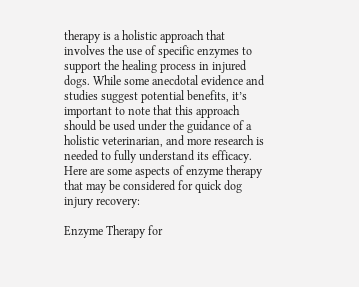therapy is a holistic approach that involves the use of specific enzymes to support the healing process in injured dogs. While some anecdotal evidence and studies suggest potential benefits, it’s important to note that this approach should be used under the guidance of a holistic veterinarian, and more research is needed to fully understand its efficacy. Here are some aspects of enzyme therapy that may be considered for quick dog injury recovery:

Enzyme Therapy for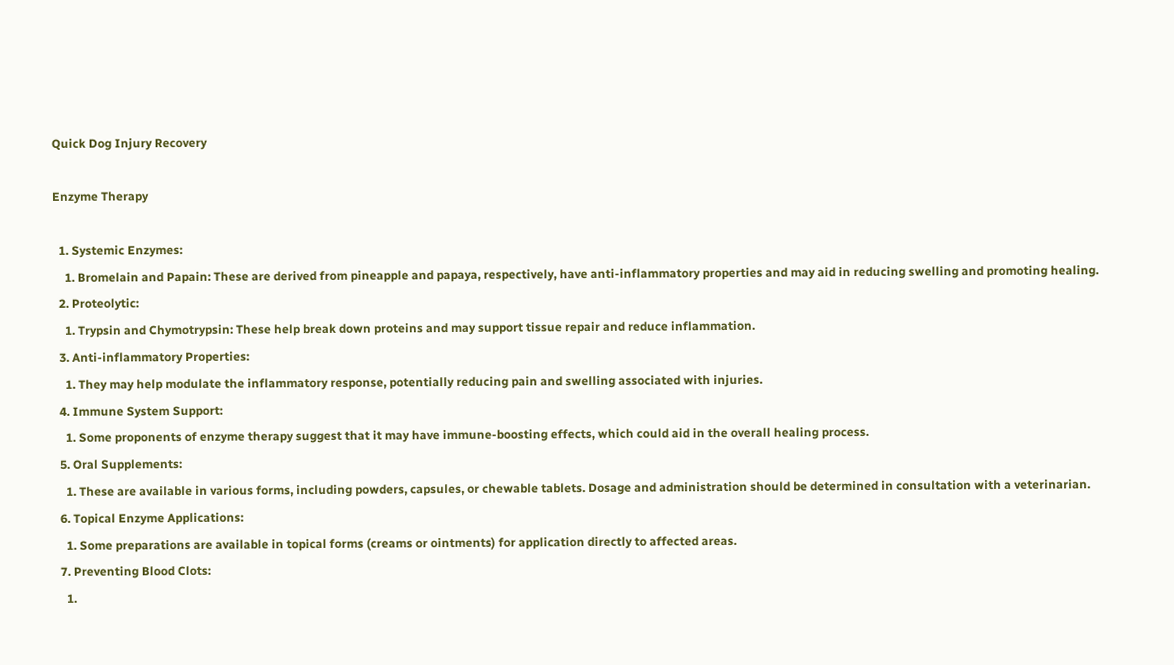Quick Dog Injury Recovery

Enzyme Therapy

  1. Systemic Enzymes:
    1. Bromelain and Papain: These are derived from pineapple and papaya, respectively, have anti-inflammatory properties and may aid in reducing swelling and promoting healing.
  2. Proteolytic:
    1. Trypsin and Chymotrypsin: These help break down proteins and may support tissue repair and reduce inflammation.
  3. Anti-inflammatory Properties:
    1. They may help modulate the inflammatory response, potentially reducing pain and swelling associated with injuries.
  4. Immune System Support:
    1. Some proponents of enzyme therapy suggest that it may have immune-boosting effects, which could aid in the overall healing process.
  5. Oral Supplements:
    1. These are available in various forms, including powders, capsules, or chewable tablets. Dosage and administration should be determined in consultation with a veterinarian.
  6. Topical Enzyme Applications:
    1. Some preparations are available in topical forms (creams or ointments) for application directly to affected areas.
  7. Preventing Blood Clots:
    1.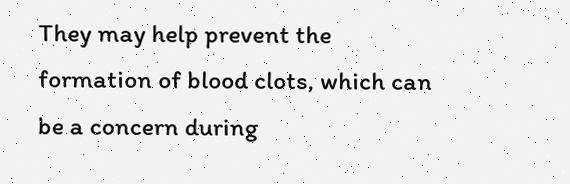They may help prevent the formation of blood clots, which can be a concern during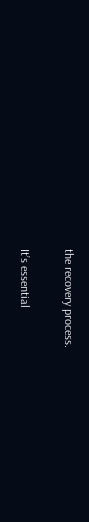the recovery process.

It’s essential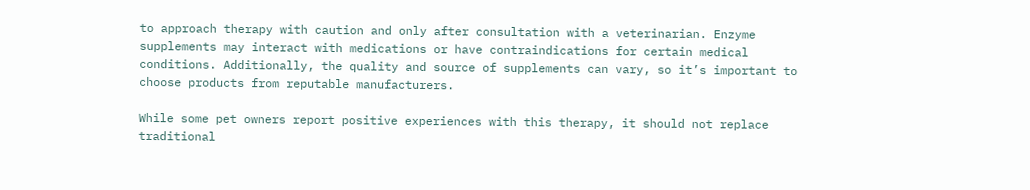to approach therapy with caution and only after consultation with a veterinarian. Enzyme supplements may interact with medications or have contraindications for certain medical conditions. Additionally, the quality and source of supplements can vary, so it’s important to choose products from reputable manufacturers.

While some pet owners report positive experiences with this therapy, it should not replace traditional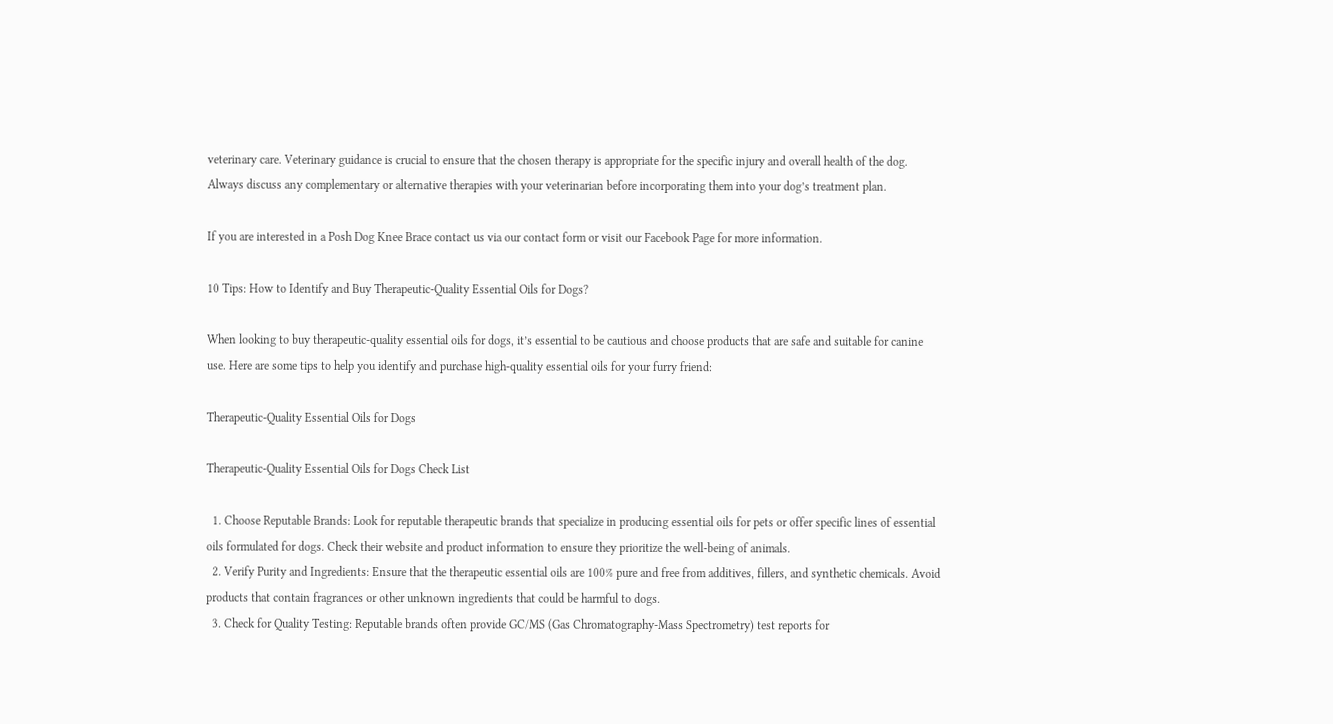veterinary care. Veterinary guidance is crucial to ensure that the chosen therapy is appropriate for the specific injury and overall health of the dog. Always discuss any complementary or alternative therapies with your veterinarian before incorporating them into your dog’s treatment plan.

If you are interested in a Posh Dog Knee Brace contact us via our contact form or visit our Facebook Page for more information.

10 Tips: How to Identify and Buy Therapeutic-Quality Essential Oils for Dogs?

When looking to buy therapeutic-quality essential oils for dogs, it’s essential to be cautious and choose products that are safe and suitable for canine use. Here are some tips to help you identify and purchase high-quality essential oils for your furry friend:

Therapeutic-Quality Essential Oils for Dogs

Therapeutic-Quality Essential Oils for Dogs Check List

  1. Choose Reputable Brands: Look for reputable therapeutic brands that specialize in producing essential oils for pets or offer specific lines of essential oils formulated for dogs. Check their website and product information to ensure they prioritize the well-being of animals.
  2. Verify Purity and Ingredients: Ensure that the therapeutic essential oils are 100% pure and free from additives, fillers, and synthetic chemicals. Avoid products that contain fragrances or other unknown ingredients that could be harmful to dogs.
  3. Check for Quality Testing: Reputable brands often provide GC/MS (Gas Chromatography-Mass Spectrometry) test reports for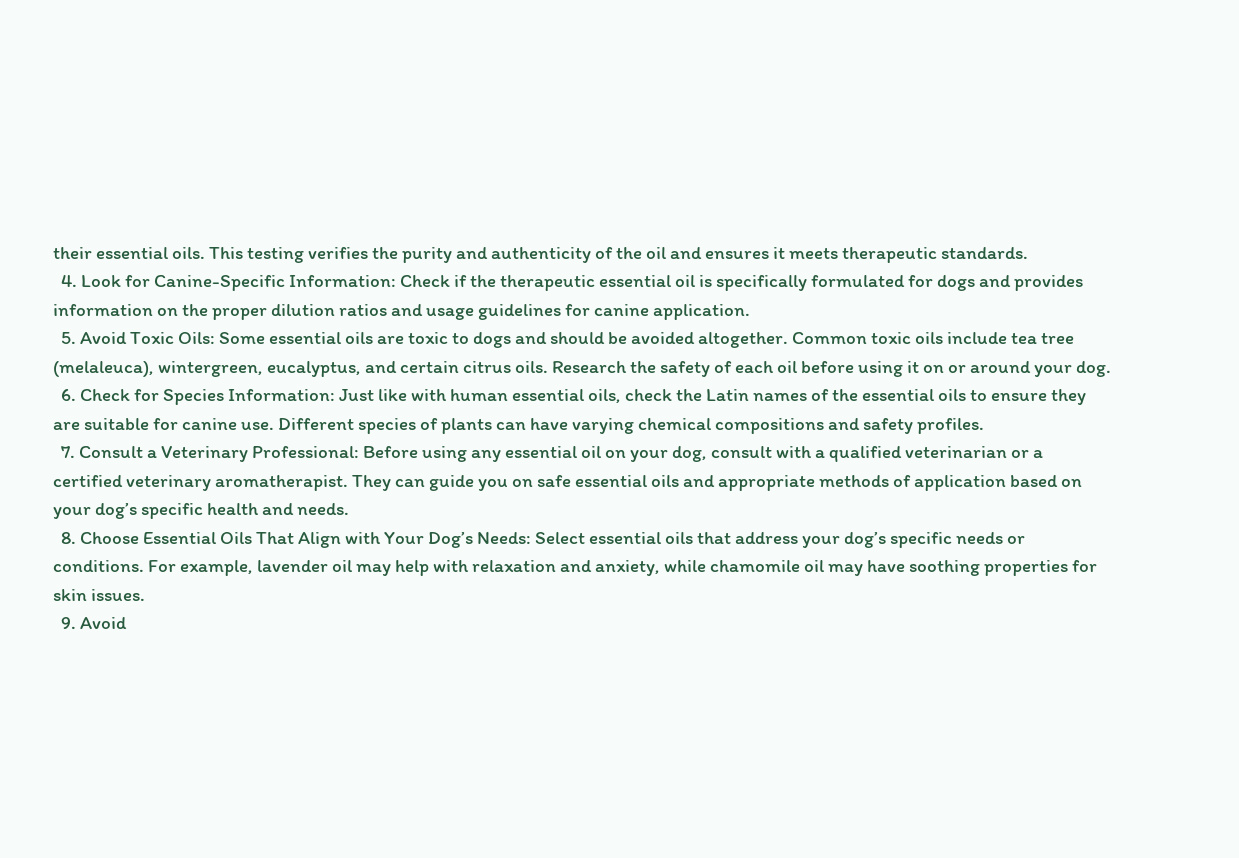their essential oils. This testing verifies the purity and authenticity of the oil and ensures it meets therapeutic standards.
  4. Look for Canine-Specific Information: Check if the therapeutic essential oil is specifically formulated for dogs and provides information on the proper dilution ratios and usage guidelines for canine application.
  5. Avoid Toxic Oils: Some essential oils are toxic to dogs and should be avoided altogether. Common toxic oils include tea tree (melaleuca), wintergreen, eucalyptus, and certain citrus oils. Research the safety of each oil before using it on or around your dog.
  6. Check for Species Information: Just like with human essential oils, check the Latin names of the essential oils to ensure they are suitable for canine use. Different species of plants can have varying chemical compositions and safety profiles.
  7. Consult a Veterinary Professional: Before using any essential oil on your dog, consult with a qualified veterinarian or a certified veterinary aromatherapist. They can guide you on safe essential oils and appropriate methods of application based on your dog’s specific health and needs.
  8. Choose Essential Oils That Align with Your Dog’s Needs: Select essential oils that address your dog’s specific needs or conditions. For example, lavender oil may help with relaxation and anxiety, while chamomile oil may have soothing properties for skin issues.
  9. Avoid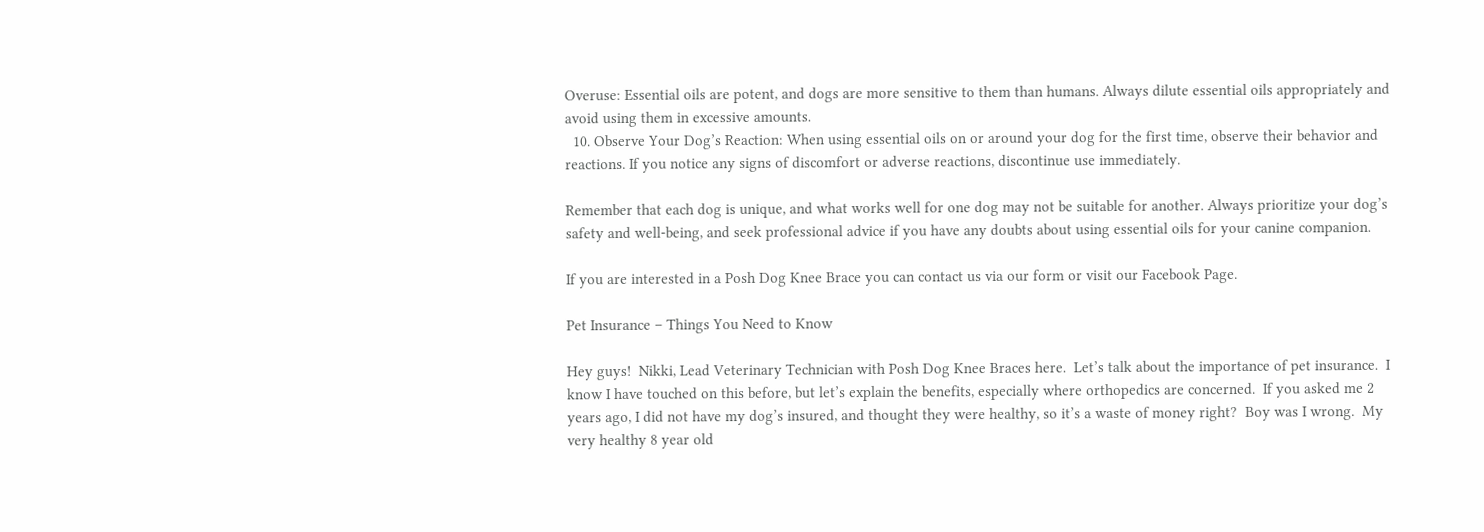Overuse: Essential oils are potent, and dogs are more sensitive to them than humans. Always dilute essential oils appropriately and avoid using them in excessive amounts.
  10. Observe Your Dog’s Reaction: When using essential oils on or around your dog for the first time, observe their behavior and reactions. If you notice any signs of discomfort or adverse reactions, discontinue use immediately.

Remember that each dog is unique, and what works well for one dog may not be suitable for another. Always prioritize your dog’s safety and well-being, and seek professional advice if you have any doubts about using essential oils for your canine companion.

If you are interested in a Posh Dog Knee Brace you can contact us via our form or visit our Facebook Page.

Pet Insurance – Things You Need to Know

Hey guys!  Nikki, Lead Veterinary Technician with Posh Dog Knee Braces here.  Let’s talk about the importance of pet insurance.  I know I have touched on this before, but let’s explain the benefits, especially where orthopedics are concerned.  If you asked me 2 years ago, I did not have my dog’s insured, and thought they were healthy, so it’s a waste of money right?  Boy was I wrong.  My very healthy 8 year old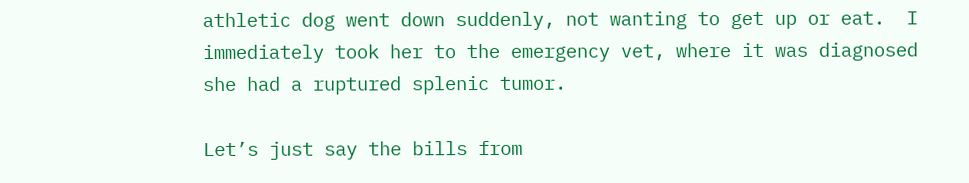athletic dog went down suddenly, not wanting to get up or eat.  I immediately took her to the emergency vet, where it was diagnosed she had a ruptured splenic tumor.

Let’s just say the bills from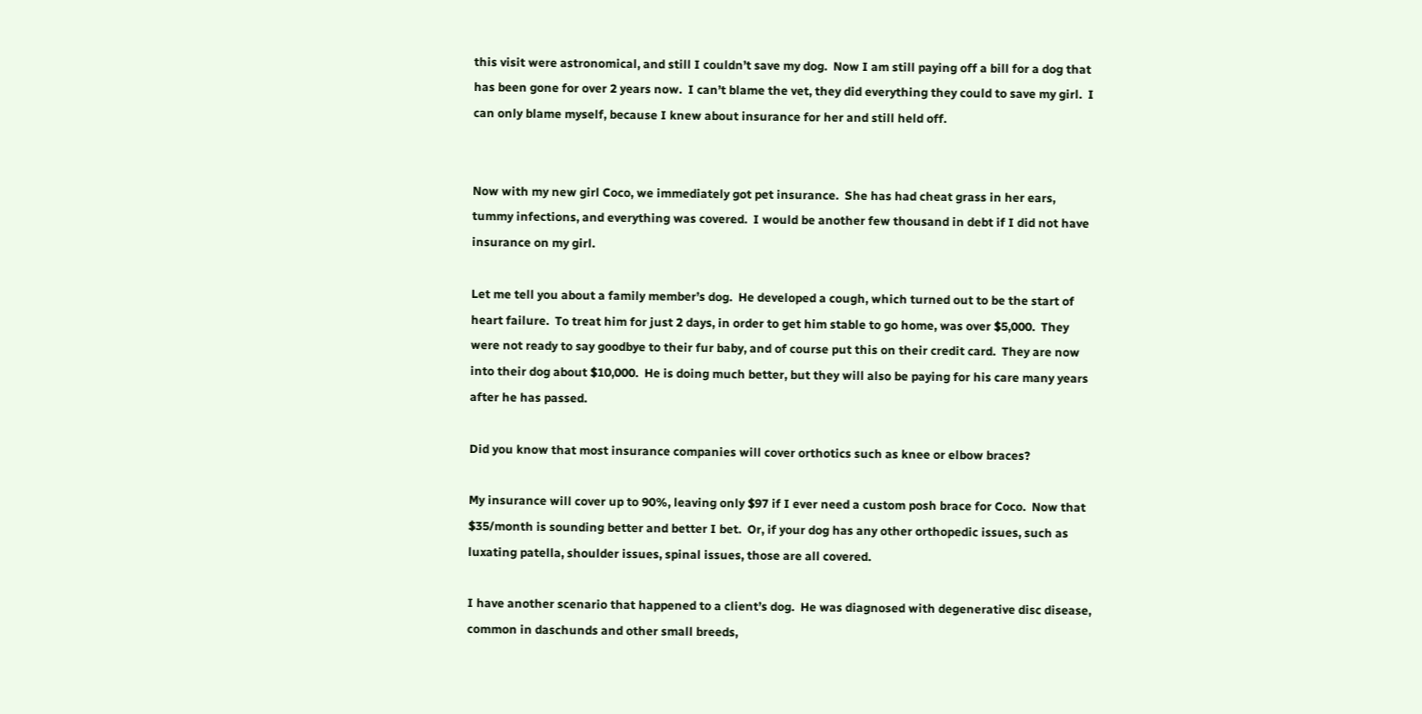this visit were astronomical, and still I couldn’t save my dog.  Now I am still paying off a bill for a dog that has been gone for over 2 years now.  I can’t blame the vet, they did everything they could to save my girl.  I can only blame myself, because I knew about insurance for her and still held off.


Now with my new girl Coco, we immediately got pet insurance.  She has had cheat grass in her ears, tummy infections, and everything was covered.  I would be another few thousand in debt if I did not have insurance on my girl.

Let me tell you about a family member’s dog.  He developed a cough, which turned out to be the start of heart failure.  To treat him for just 2 days, in order to get him stable to go home, was over $5,000.  They were not ready to say goodbye to their fur baby, and of course put this on their credit card.  They are now into their dog about $10,000.  He is doing much better, but they will also be paying for his care many years after he has passed.

Did you know that most insurance companies will cover orthotics such as knee or elbow braces?

My insurance will cover up to 90%, leaving only $97 if I ever need a custom posh brace for Coco.  Now that $35/month is sounding better and better I bet.  Or, if your dog has any other orthopedic issues, such as luxating patella, shoulder issues, spinal issues, those are all covered.

I have another scenario that happened to a client’s dog.  He was diagnosed with degenerative disc disease, common in daschunds and other small breeds,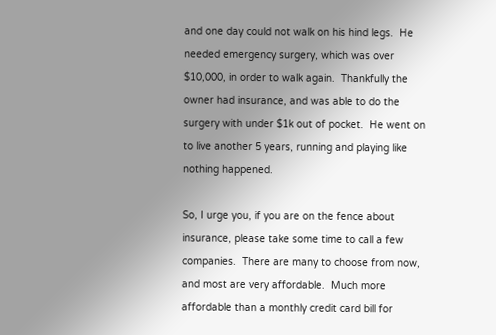and one day could not walk on his hind legs.  He needed emergency surgery, which was over $10,000, in order to walk again.  Thankfully the owner had insurance, and was able to do the surgery with under $1k out of pocket.  He went on to live another 5 years, running and playing like nothing happened.

So, I urge you, if you are on the fence about insurance, please take some time to call a few companies.  There are many to choose from now, and most are very affordable.  Much more affordable than a monthly credit card bill for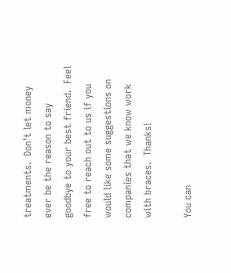treatments.  Don’t let money ever be the reason to say goodbye to your best friend.  Feel free to reach out to us if you would like some suggestions on companies that we know work with braces.  Thanks!

You can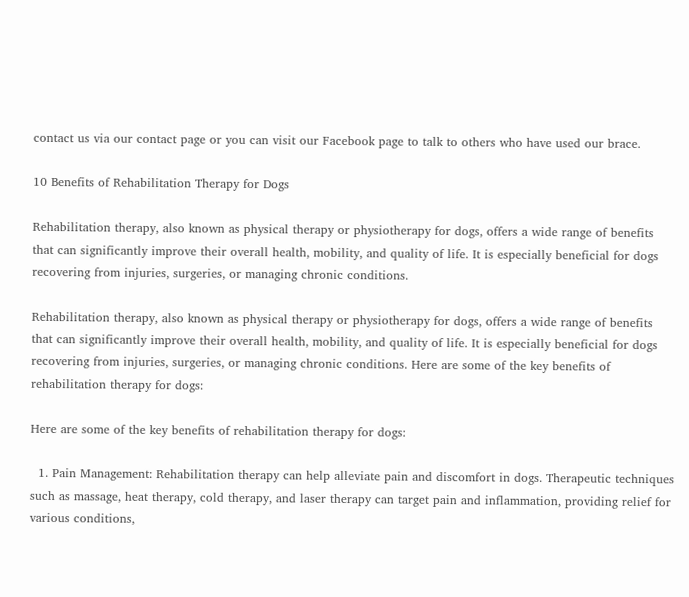contact us via our contact page or you can visit our Facebook page to talk to others who have used our brace.

10 Benefits of Rehabilitation Therapy for Dogs

Rehabilitation therapy, also known as physical therapy or physiotherapy for dogs, offers a wide range of benefits that can significantly improve their overall health, mobility, and quality of life. It is especially beneficial for dogs recovering from injuries, surgeries, or managing chronic conditions.

Rehabilitation therapy, also known as physical therapy or physiotherapy for dogs, offers a wide range of benefits that can significantly improve their overall health, mobility, and quality of life. It is especially beneficial for dogs recovering from injuries, surgeries, or managing chronic conditions. Here are some of the key benefits of rehabilitation therapy for dogs:

Here are some of the key benefits of rehabilitation therapy for dogs:

  1. Pain Management: Rehabilitation therapy can help alleviate pain and discomfort in dogs. Therapeutic techniques such as massage, heat therapy, cold therapy, and laser therapy can target pain and inflammation, providing relief for various conditions,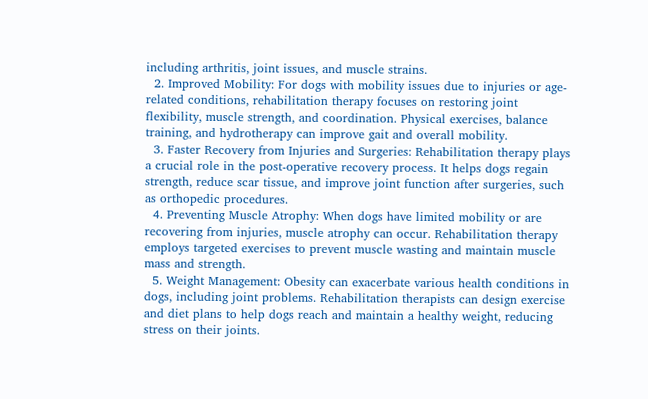including arthritis, joint issues, and muscle strains.
  2. Improved Mobility: For dogs with mobility issues due to injuries or age-related conditions, rehabilitation therapy focuses on restoring joint flexibility, muscle strength, and coordination. Physical exercises, balance training, and hydrotherapy can improve gait and overall mobility.
  3. Faster Recovery from Injuries and Surgeries: Rehabilitation therapy plays a crucial role in the post-operative recovery process. It helps dogs regain strength, reduce scar tissue, and improve joint function after surgeries, such as orthopedic procedures.
  4. Preventing Muscle Atrophy: When dogs have limited mobility or are recovering from injuries, muscle atrophy can occur. Rehabilitation therapy employs targeted exercises to prevent muscle wasting and maintain muscle mass and strength.
  5. Weight Management: Obesity can exacerbate various health conditions in dogs, including joint problems. Rehabilitation therapists can design exercise and diet plans to help dogs reach and maintain a healthy weight, reducing stress on their joints.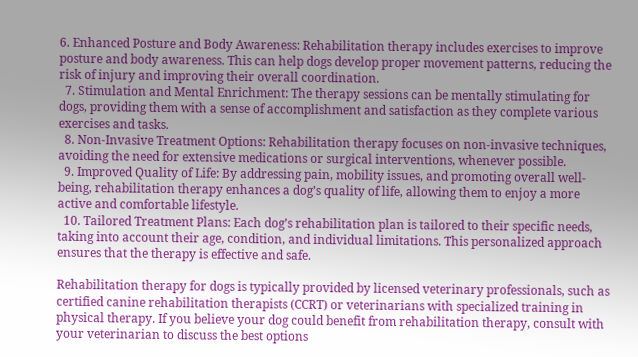6. Enhanced Posture and Body Awareness: Rehabilitation therapy includes exercises to improve posture and body awareness. This can help dogs develop proper movement patterns, reducing the risk of injury and improving their overall coordination.
  7. Stimulation and Mental Enrichment: The therapy sessions can be mentally stimulating for dogs, providing them with a sense of accomplishment and satisfaction as they complete various exercises and tasks.
  8. Non-Invasive Treatment Options: Rehabilitation therapy focuses on non-invasive techniques, avoiding the need for extensive medications or surgical interventions, whenever possible.
  9. Improved Quality of Life: By addressing pain, mobility issues, and promoting overall well-being, rehabilitation therapy enhances a dog’s quality of life, allowing them to enjoy a more active and comfortable lifestyle.
  10. Tailored Treatment Plans: Each dog’s rehabilitation plan is tailored to their specific needs, taking into account their age, condition, and individual limitations. This personalized approach ensures that the therapy is effective and safe.

Rehabilitation therapy for dogs is typically provided by licensed veterinary professionals, such as certified canine rehabilitation therapists (CCRT) or veterinarians with specialized training in physical therapy. If you believe your dog could benefit from rehabilitation therapy, consult with your veterinarian to discuss the best options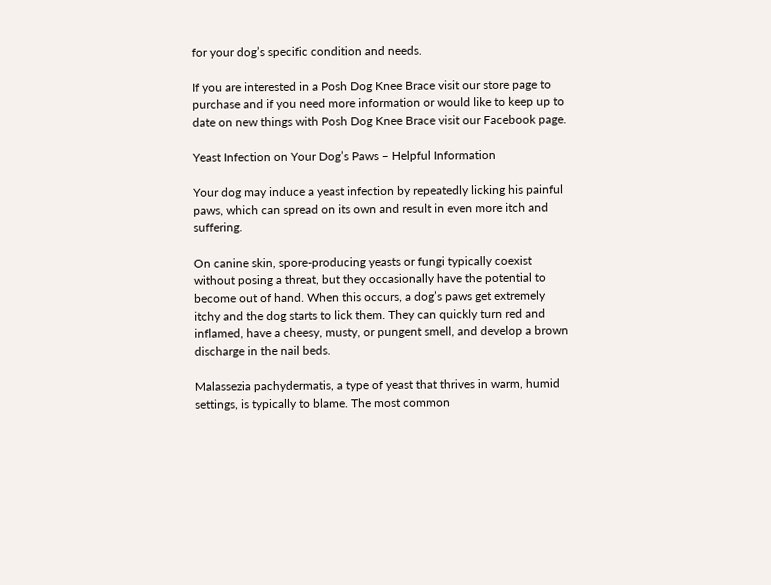for your dog’s specific condition and needs.

If you are interested in a Posh Dog Knee Brace visit our store page to purchase and if you need more information or would like to keep up to date on new things with Posh Dog Knee Brace visit our Facebook page.

Yeast Infection on Your Dog’s Paws – Helpful Information

Your dog may induce a yeast infection by repeatedly licking his painful paws, which can spread on its own and result in even more itch and suffering.

On canine skin, spore-producing yeasts or fungi typically coexist without posing a threat, but they occasionally have the potential to become out of hand. When this occurs, a dog’s paws get extremely itchy and the dog starts to lick them. They can quickly turn red and inflamed, have a cheesy, musty, or pungent smell, and develop a brown discharge in the nail beds.

Malassezia pachydermatis, a type of yeast that thrives in warm, humid settings, is typically to blame. The most common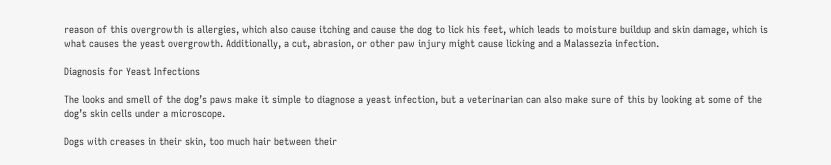reason of this overgrowth is allergies, which also cause itching and cause the dog to lick his feet, which leads to moisture buildup and skin damage, which is what causes the yeast overgrowth. Additionally, a cut, abrasion, or other paw injury might cause licking and a Malassezia infection.

Diagnosis for Yeast Infections

The looks and smell of the dog’s paws make it simple to diagnose a yeast infection, but a veterinarian can also make sure of this by looking at some of the dog’s skin cells under a microscope.

Dogs with creases in their skin, too much hair between their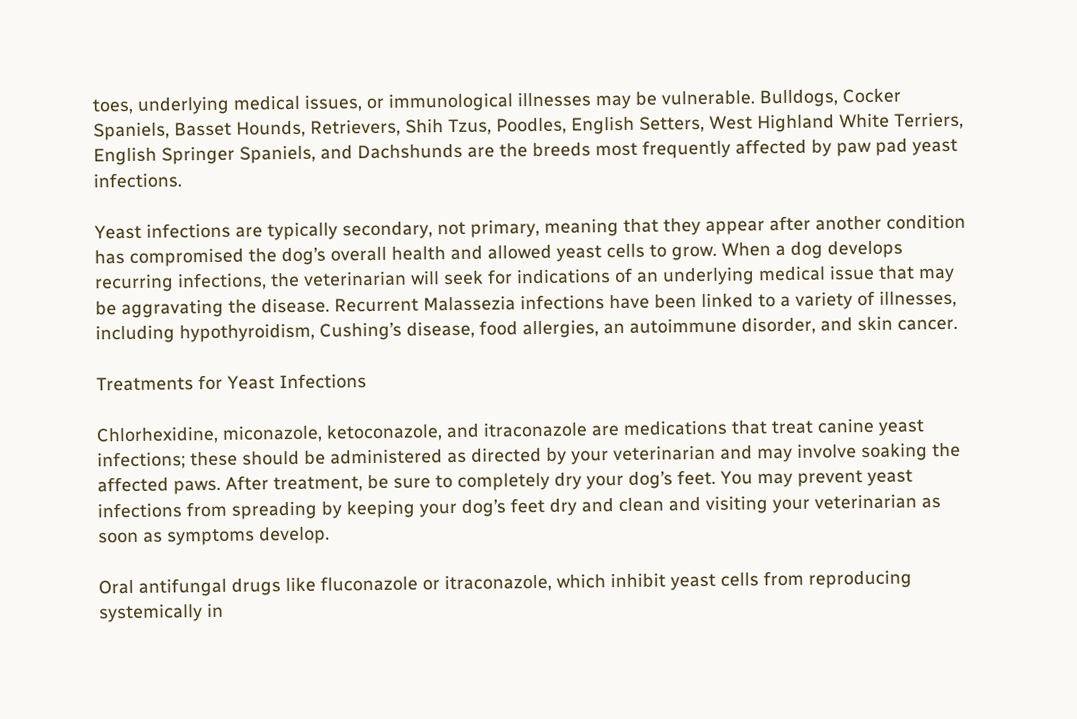toes, underlying medical issues, or immunological illnesses may be vulnerable. Bulldogs, Cocker Spaniels, Basset Hounds, Retrievers, Shih Tzus, Poodles, English Setters, West Highland White Terriers, English Springer Spaniels, and Dachshunds are the breeds most frequently affected by paw pad yeast infections.

Yeast infections are typically secondary, not primary, meaning that they appear after another condition has compromised the dog’s overall health and allowed yeast cells to grow. When a dog develops recurring infections, the veterinarian will seek for indications of an underlying medical issue that may be aggravating the disease. Recurrent Malassezia infections have been linked to a variety of illnesses, including hypothyroidism, Cushing’s disease, food allergies, an autoimmune disorder, and skin cancer.

Treatments for Yeast Infections

Chlorhexidine, miconazole, ketoconazole, and itraconazole are medications that treat canine yeast infections; these should be administered as directed by your veterinarian and may involve soaking the affected paws. After treatment, be sure to completely dry your dog’s feet. You may prevent yeast infections from spreading by keeping your dog’s feet dry and clean and visiting your veterinarian as soon as symptoms develop.

Oral antifungal drugs like fluconazole or itraconazole, which inhibit yeast cells from reproducing systemically in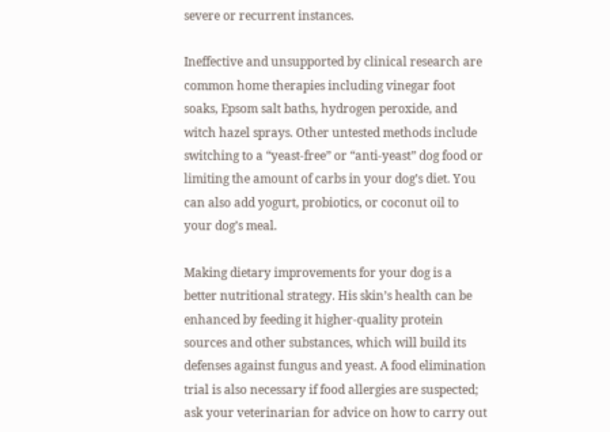severe or recurrent instances.

Ineffective and unsupported by clinical research are common home therapies including vinegar foot soaks, Epsom salt baths, hydrogen peroxide, and witch hazel sprays. Other untested methods include switching to a “yeast-free” or “anti-yeast” dog food or limiting the amount of carbs in your dog’s diet. You can also add yogurt, probiotics, or coconut oil to your dog’s meal.

Making dietary improvements for your dog is a better nutritional strategy. His skin’s health can be enhanced by feeding it higher-quality protein sources and other substances, which will build its defenses against fungus and yeast. A food elimination trial is also necessary if food allergies are suspected; ask your veterinarian for advice on how to carry out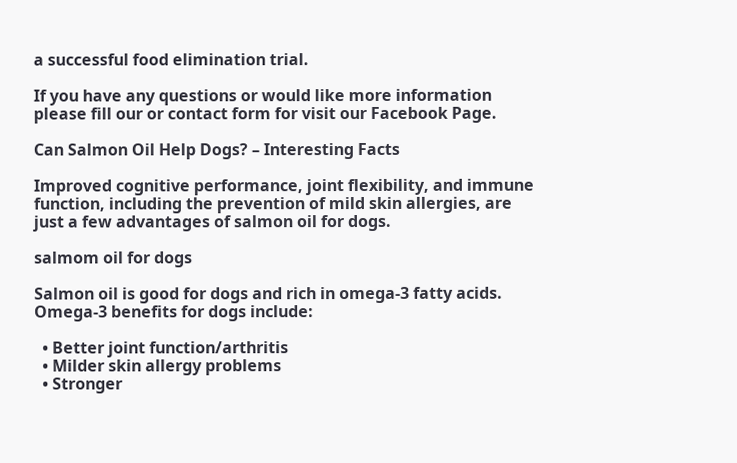a successful food elimination trial.

If you have any questions or would like more information please fill our or contact form for visit our Facebook Page.

Can Salmon Oil Help Dogs? – Interesting Facts

Improved cognitive performance, joint flexibility, and immune function, including the prevention of mild skin allergies, are just a few advantages of salmon oil for dogs.

salmom oil for dogs

Salmon oil is good for dogs and rich in omega-3 fatty acids. Omega-3 benefits for dogs include:

  • Better joint function/arthritis
  • Milder skin allergy problems
  • Stronger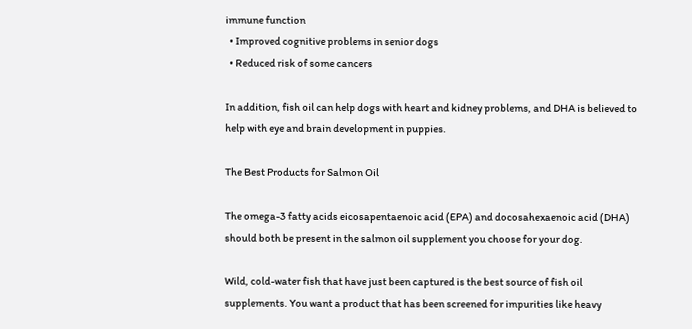immune function
  • Improved cognitive problems in senior dogs
  • Reduced risk of some cancers

In addition, fish oil can help dogs with heart and kidney problems, and DHA is believed to help with eye and brain development in puppies.

The Best Products for Salmon Oil

The omega-3 fatty acids eicosapentaenoic acid (EPA) and docosahexaenoic acid (DHA) should both be present in the salmon oil supplement you choose for your dog.

Wild, cold-water fish that have just been captured is the best source of fish oil supplements. You want a product that has been screened for impurities like heavy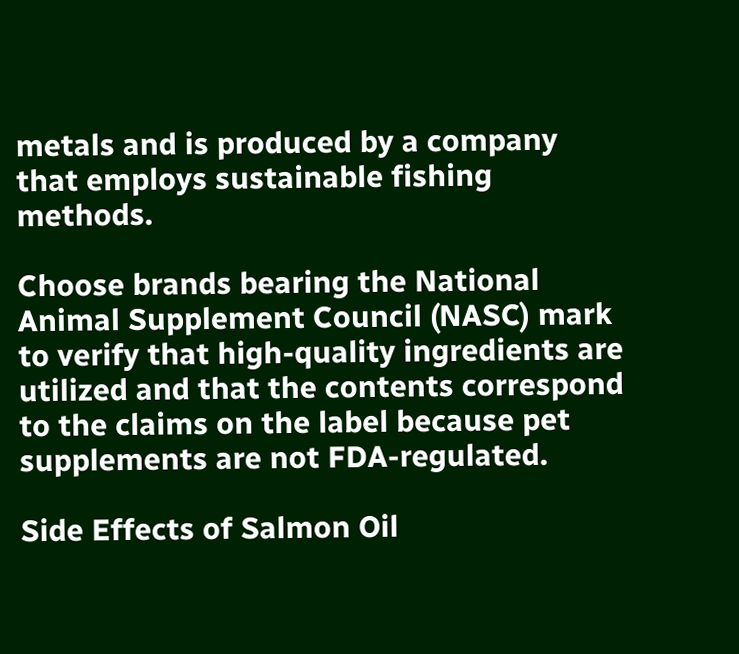metals and is produced by a company that employs sustainable fishing methods.

Choose brands bearing the National Animal Supplement Council (NASC) mark to verify that high-quality ingredients are utilized and that the contents correspond to the claims on the label because pet supplements are not FDA-regulated.

Side Effects of Salmon Oil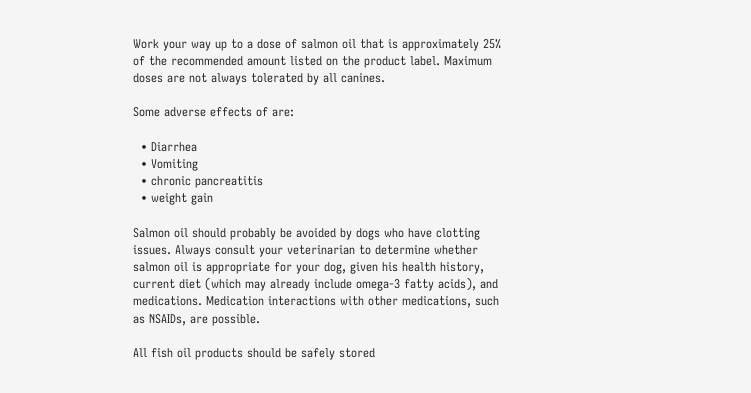Work your way up to a dose of salmon oil that is approximately 25% of the recommended amount listed on the product label. Maximum doses are not always tolerated by all canines.

Some adverse effects of are:

  • Diarrhea
  • Vomiting
  • chronic pancreatitis
  • weight gain

Salmon oil should probably be avoided by dogs who have clotting issues. Always consult your veterinarian to determine whether salmon oil is appropriate for your dog, given his health history, current diet (which may already include omega-3 fatty acids), and medications. Medication interactions with other medications, such as NSAIDs, are possible.

All fish oil products should be safely stored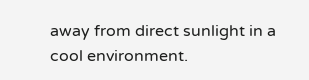away from direct sunlight in a cool environment.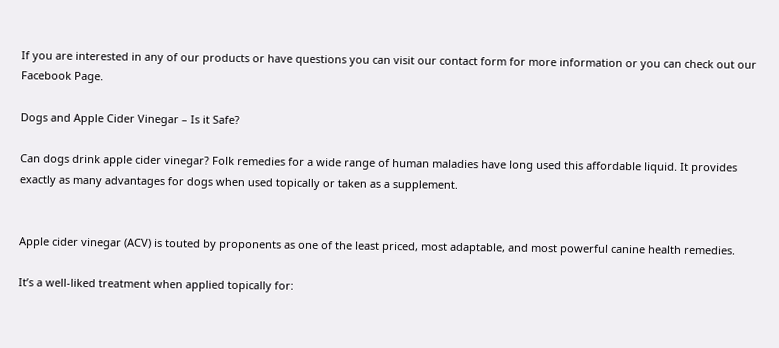If you are interested in any of our products or have questions you can visit our contact form for more information or you can check out our Facebook Page.

Dogs and Apple Cider Vinegar – Is it Safe?

Can dogs drink apple cider vinegar? Folk remedies for a wide range of human maladies have long used this affordable liquid. It provides exactly as many advantages for dogs when used topically or taken as a supplement.


Apple cider vinegar (ACV) is touted by proponents as one of the least priced, most adaptable, and most powerful canine health remedies.

It’s a well-liked treatment when applied topically for: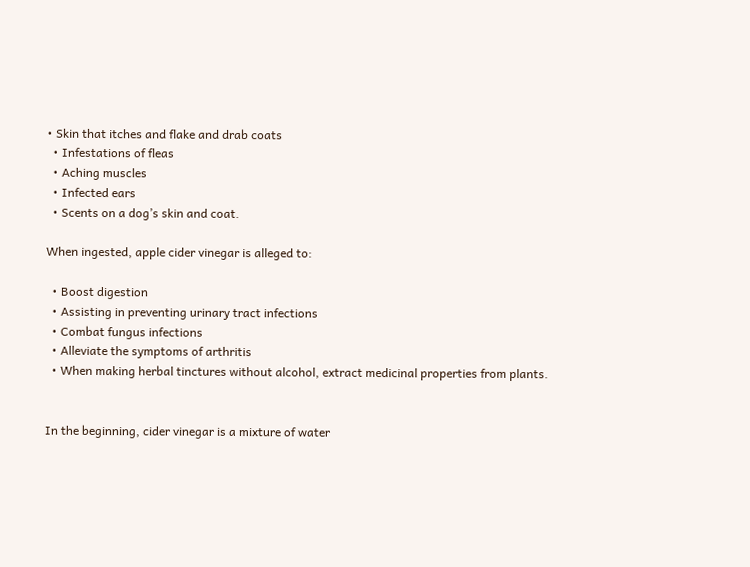• Skin that itches and flake and drab coats
  • Infestations of fleas
  • Aching muscles
  • Infected ears
  • Scents on a dog’s skin and coat.

When ingested, apple cider vinegar is alleged to:

  • Boost digestion
  • Assisting in preventing urinary tract infections
  • Combat fungus infections
  • Alleviate the symptoms of arthritis
  • When making herbal tinctures without alcohol, extract medicinal properties from plants.


In the beginning, cider vinegar is a mixture of water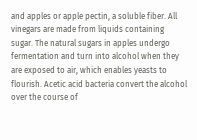and apples or apple pectin, a soluble fiber. All vinegars are made from liquids containing sugar. The natural sugars in apples undergo fermentation and turn into alcohol when they are exposed to air, which enables yeasts to flourish. Acetic acid bacteria convert the alcohol over the course of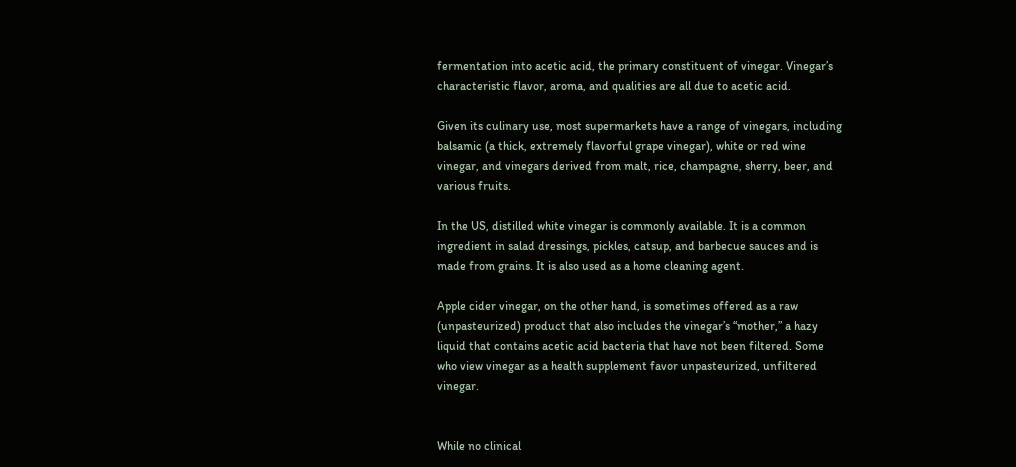fermentation into acetic acid, the primary constituent of vinegar. Vinegar’s characteristic flavor, aroma, and qualities are all due to acetic acid.

Given its culinary use, most supermarkets have a range of vinegars, including balsamic (a thick, extremely flavorful grape vinegar), white or red wine vinegar, and vinegars derived from malt, rice, champagne, sherry, beer, and various fruits.

In the US, distilled white vinegar is commonly available. It is a common ingredient in salad dressings, pickles, catsup, and barbecue sauces and is made from grains. It is also used as a home cleaning agent.

Apple cider vinegar, on the other hand, is sometimes offered as a raw (unpasteurized) product that also includes the vinegar’s “mother,” a hazy liquid that contains acetic acid bacteria that have not been filtered. Some who view vinegar as a health supplement favor unpasteurized, unfiltered vinegar.


While no clinical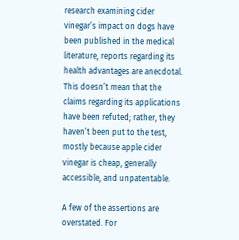research examining cider vinegar’s impact on dogs have been published in the medical literature, reports regarding its health advantages are anecdotal. This doesn’t mean that the claims regarding its applications have been refuted; rather, they haven’t been put to the test, mostly because apple cider vinegar is cheap, generally accessible, and unpatentable.

A few of the assertions are overstated. For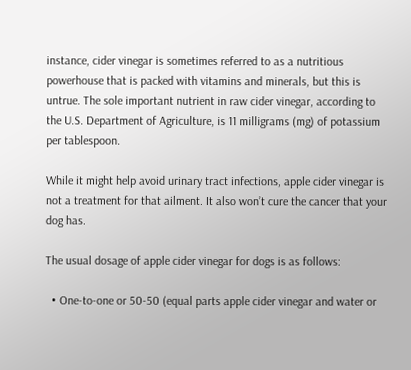instance, cider vinegar is sometimes referred to as a nutritious powerhouse that is packed with vitamins and minerals, but this is untrue. The sole important nutrient in raw cider vinegar, according to the U.S. Department of Agriculture, is 11 milligrams (mg) of potassium per tablespoon.

While it might help avoid urinary tract infections, apple cider vinegar is not a treatment for that ailment. It also won’t cure the cancer that your dog has.

The usual dosage of apple cider vinegar for dogs is as follows:

  • One-to-one or 50-50 (equal parts apple cider vinegar and water or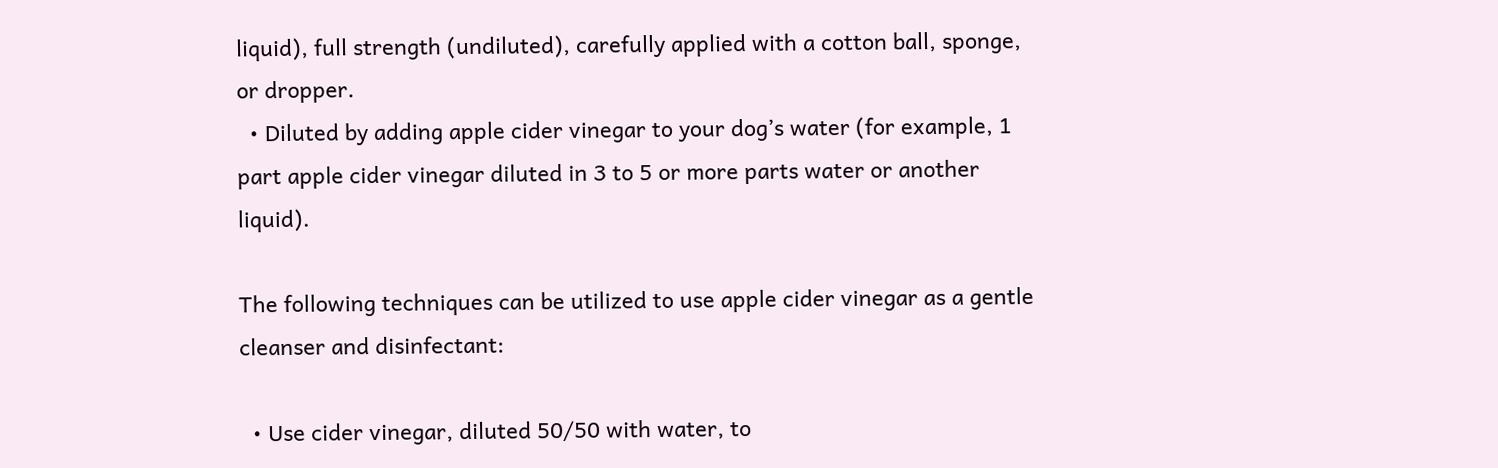liquid), full strength (undiluted), carefully applied with a cotton ball, sponge, or dropper.
  • Diluted by adding apple cider vinegar to your dog’s water (for example, 1 part apple cider vinegar diluted in 3 to 5 or more parts water or another liquid).

The following techniques can be utilized to use apple cider vinegar as a gentle cleanser and disinfectant:

  • Use cider vinegar, diluted 50/50 with water, to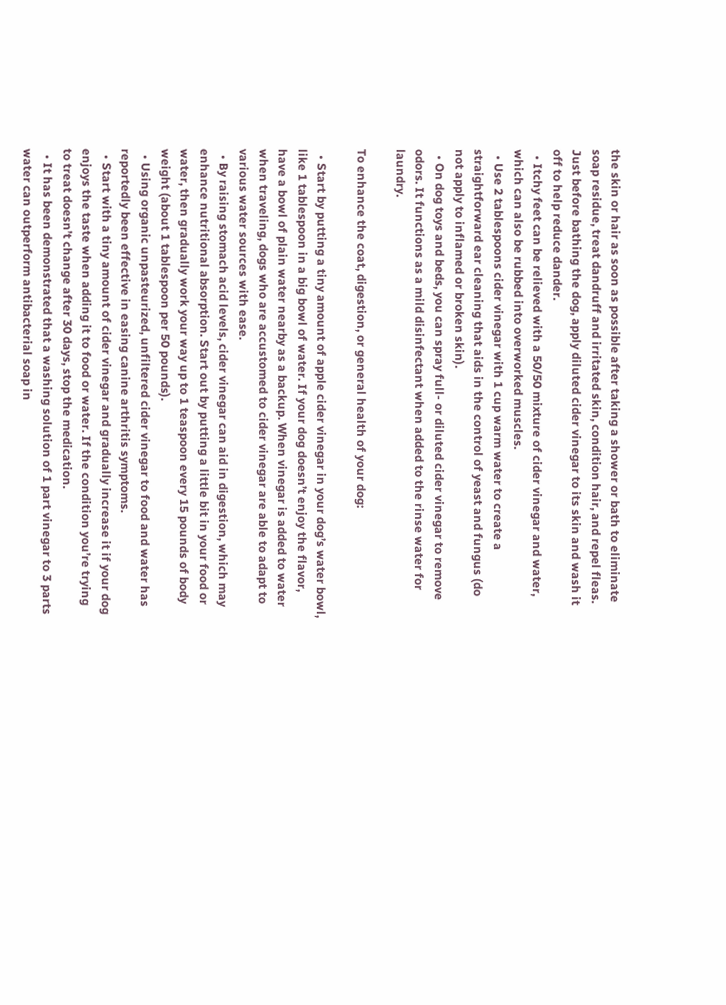the skin or hair as soon as possible after taking a shower or bath to eliminate soap residue, treat dandruff and irritated skin, condition hair, and repel fleas. Just before bathing the dog, apply diluted cider vinegar to its skin and wash it off to help reduce dander.
  • Itchy feet can be relieved with a 50/50 mixture of cider vinegar and water, which can also be rubbed into overworked muscles.
  • Use 2 tablespoons cider vinegar with 1 cup warm water to create a straightforward ear cleaning that aids in the control of yeast and fungus (do not apply to inflamed or broken skin).
  • On dog toys and beds, you can spray full- or diluted cider vinegar to remove odors. It functions as a mild disinfectant when added to the rinse water for laundry.

To enhance the coat, digestion, or general health of your dog:

  • Start by putting a tiny amount of apple cider vinegar in your dog’s water bowl, like 1 tablespoon in a big bowl of water. If your dog doesn’t enjoy the flavor, have a bowl of plain water nearby as a backup. When vinegar is added to water when traveling, dogs who are accustomed to cider vinegar are able to adapt to various water sources with ease.
  • By raising stomach acid levels, cider vinegar can aid in digestion, which may enhance nutritional absorption. Start out by putting a little bit in your food or water, then gradually work your way up to 1 teaspoon every 15 pounds of body weight (about 1 tablespoon per 50 pounds).
  • Using organic unpasteurized, unfiltered cider vinegar to food and water has reportedly been effective in easing canine arthritis symptoms.
  • Start with a tiny amount of cider vinegar and gradually increase it if your dog enjoys the taste when adding it to food or water. If the condition you’re trying to treat doesn’t change after 30 days, stop the medication.
  • It has been demonstrated that a washing solution of 1 part vinegar to 3 parts water can outperform antibacterial soap in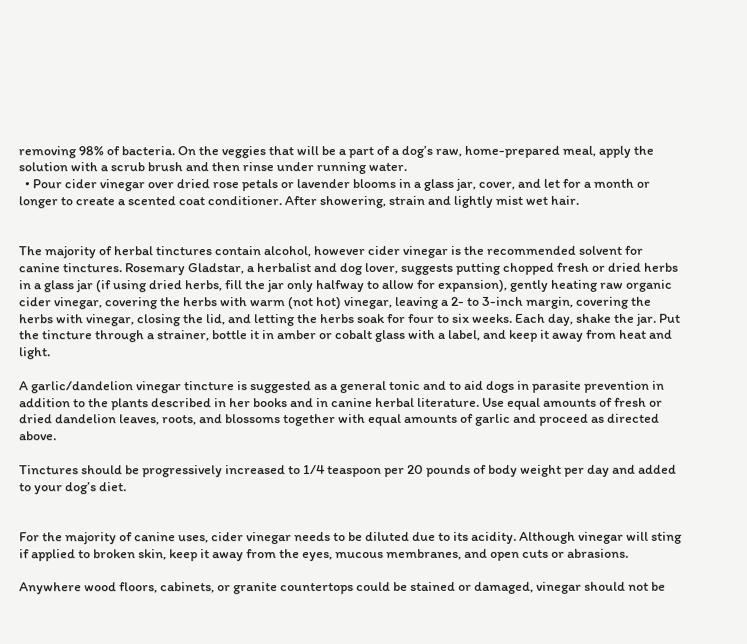removing 98% of bacteria. On the veggies that will be a part of a dog’s raw, home-prepared meal, apply the solution with a scrub brush and then rinse under running water.
  • Pour cider vinegar over dried rose petals or lavender blooms in a glass jar, cover, and let for a month or longer to create a scented coat conditioner. After showering, strain and lightly mist wet hair.


The majority of herbal tinctures contain alcohol, however cider vinegar is the recommended solvent for canine tinctures. Rosemary Gladstar, a herbalist and dog lover, suggests putting chopped fresh or dried herbs in a glass jar (if using dried herbs, fill the jar only halfway to allow for expansion), gently heating raw organic cider vinegar, covering the herbs with warm (not hot) vinegar, leaving a 2- to 3-inch margin, covering the herbs with vinegar, closing the lid, and letting the herbs soak for four to six weeks. Each day, shake the jar. Put the tincture through a strainer, bottle it in amber or cobalt glass with a label, and keep it away from heat and light.

A garlic/dandelion vinegar tincture is suggested as a general tonic and to aid dogs in parasite prevention in addition to the plants described in her books and in canine herbal literature. Use equal amounts of fresh or dried dandelion leaves, roots, and blossoms together with equal amounts of garlic and proceed as directed above.

Tinctures should be progressively increased to 1/4 teaspoon per 20 pounds of body weight per day and added to your dog’s diet.


For the majority of canine uses, cider vinegar needs to be diluted due to its acidity. Although vinegar will sting if applied to broken skin, keep it away from the eyes, mucous membranes, and open cuts or abrasions.

Anywhere wood floors, cabinets, or granite countertops could be stained or damaged, vinegar should not be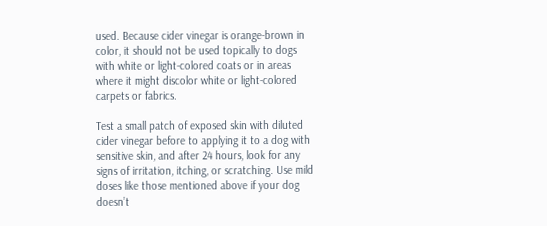used. Because cider vinegar is orange-brown in color, it should not be used topically to dogs with white or light-colored coats or in areas where it might discolor white or light-colored carpets or fabrics.

Test a small patch of exposed skin with diluted cider vinegar before to applying it to a dog with sensitive skin, and after 24 hours, look for any signs of irritation, itching, or scratching. Use mild doses like those mentioned above if your dog doesn’t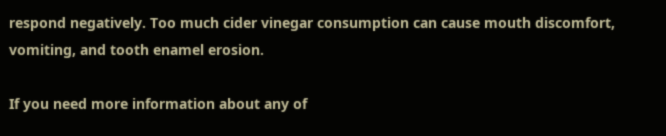respond negatively. Too much cider vinegar consumption can cause mouth discomfort, vomiting, and tooth enamel erosion.

If you need more information about any of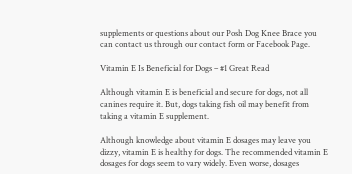supplements or questions about our Posh Dog Knee Brace you can contact us through our contact form or Facebook Page.

Vitamin E Is Beneficial for Dogs – #1 Great Read

Although vitamin E is beneficial and secure for dogs, not all canines require it. But, dogs taking fish oil may benefit from taking a vitamin E supplement.

Although knowledge about vitamin E dosages may leave you dizzy, vitamin E is healthy for dogs. The recommended vitamin E dosages for dogs seem to vary widely. Even worse, dosages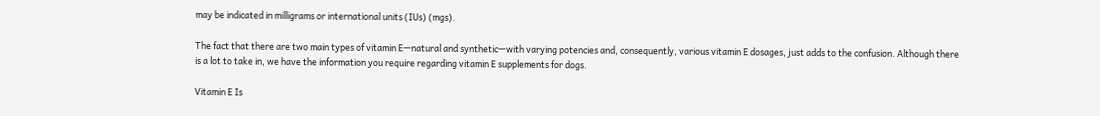may be indicated in milligrams or international units (IUs) (mgs).

The fact that there are two main types of vitamin E—natural and synthetic—with varying potencies and, consequently, various vitamin E dosages, just adds to the confusion. Although there is a lot to take in, we have the information you require regarding vitamin E supplements for dogs.

Vitamin E Is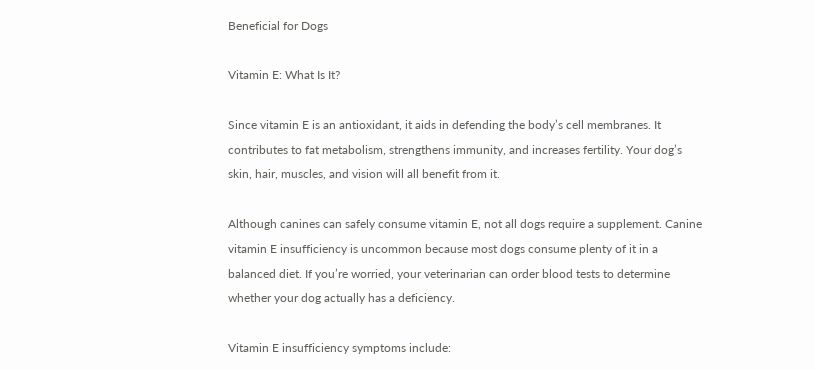Beneficial for Dogs

Vitamin E: What Is It?

Since vitamin E is an antioxidant, it aids in defending the body’s cell membranes. It contributes to fat metabolism, strengthens immunity, and increases fertility. Your dog’s skin, hair, muscles, and vision will all benefit from it.

Although canines can safely consume vitamin E, not all dogs require a supplement. Canine vitamin E insufficiency is uncommon because most dogs consume plenty of it in a balanced diet. If you’re worried, your veterinarian can order blood tests to determine whether your dog actually has a deficiency.

Vitamin E insufficiency symptoms include: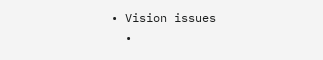• Vision issues
  •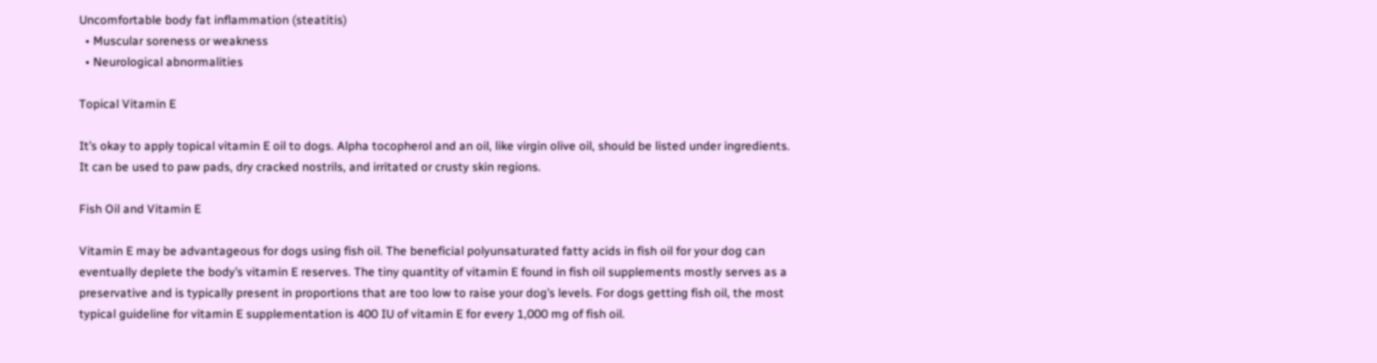Uncomfortable body fat inflammation (steatitis)
  • Muscular soreness or weakness
  • Neurological abnormalities

Topical Vitamin E

It’s okay to apply topical vitamin E oil to dogs. Alpha tocopherol and an oil, like virgin olive oil, should be listed under ingredients. It can be used to paw pads, dry cracked nostrils, and irritated or crusty skin regions.

Fish Oil and Vitamin E

Vitamin E may be advantageous for dogs using fish oil. The beneficial polyunsaturated fatty acids in fish oil for your dog can eventually deplete the body’s vitamin E reserves. The tiny quantity of vitamin E found in fish oil supplements mostly serves as a preservative and is typically present in proportions that are too low to raise your dog’s levels. For dogs getting fish oil, the most typical guideline for vitamin E supplementation is 400 IU of vitamin E for every 1,000 mg of fish oil.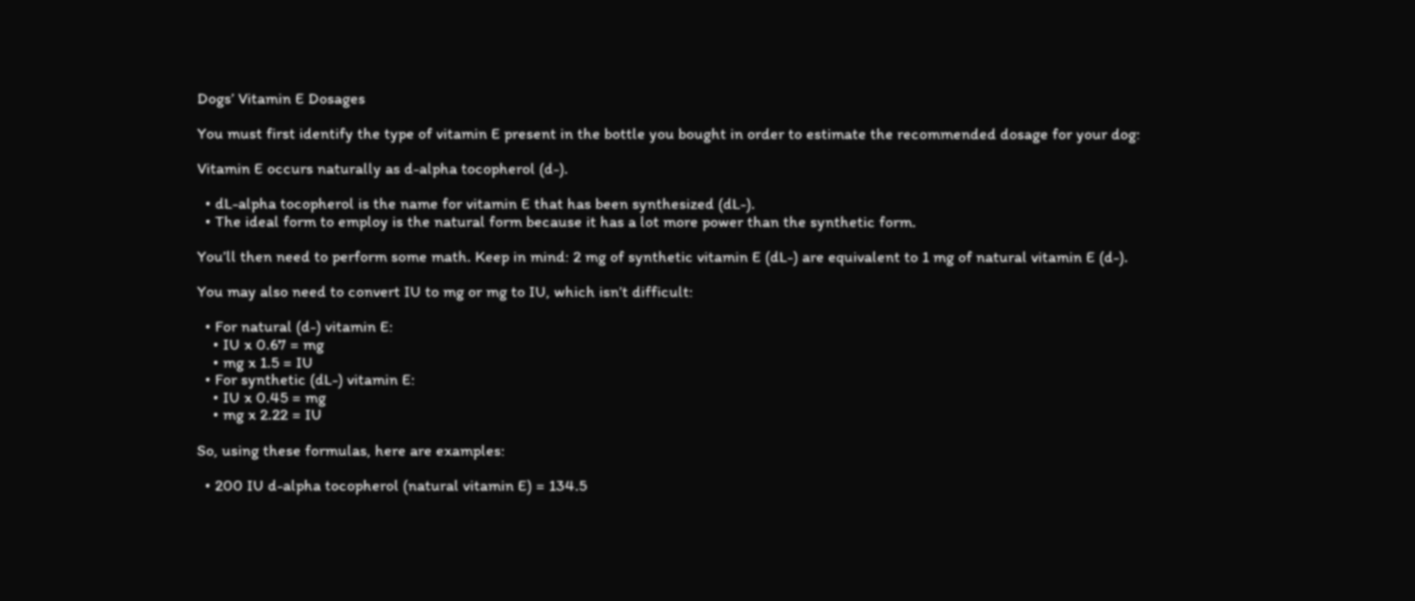Dogs’ Vitamin E Dosages

You must first identify the type of vitamin E present in the bottle you bought in order to estimate the recommended dosage for your dog:

Vitamin E occurs naturally as d-alpha tocopherol (d-).

  • dL-alpha tocopherol is the name for vitamin E that has been synthesized (dL-).
  • The ideal form to employ is the natural form because it has a lot more power than the synthetic form.

You’ll then need to perform some math. Keep in mind: 2 mg of synthetic vitamin E (dL-) are equivalent to 1 mg of natural vitamin E (d-).

You may also need to convert IU to mg or mg to IU, which isn’t difficult:

  • For natural (d-) vitamin E:
    • IU x 0.67 = mg
    • mg x 1.5 = IU
  • For synthetic (dL-) vitamin E:
    • IU x 0.45 = mg
    • mg x 2.22 = IU

So, using these formulas, here are examples:

  • 200 IU d-alpha tocopherol (natural vitamin E) = 134.5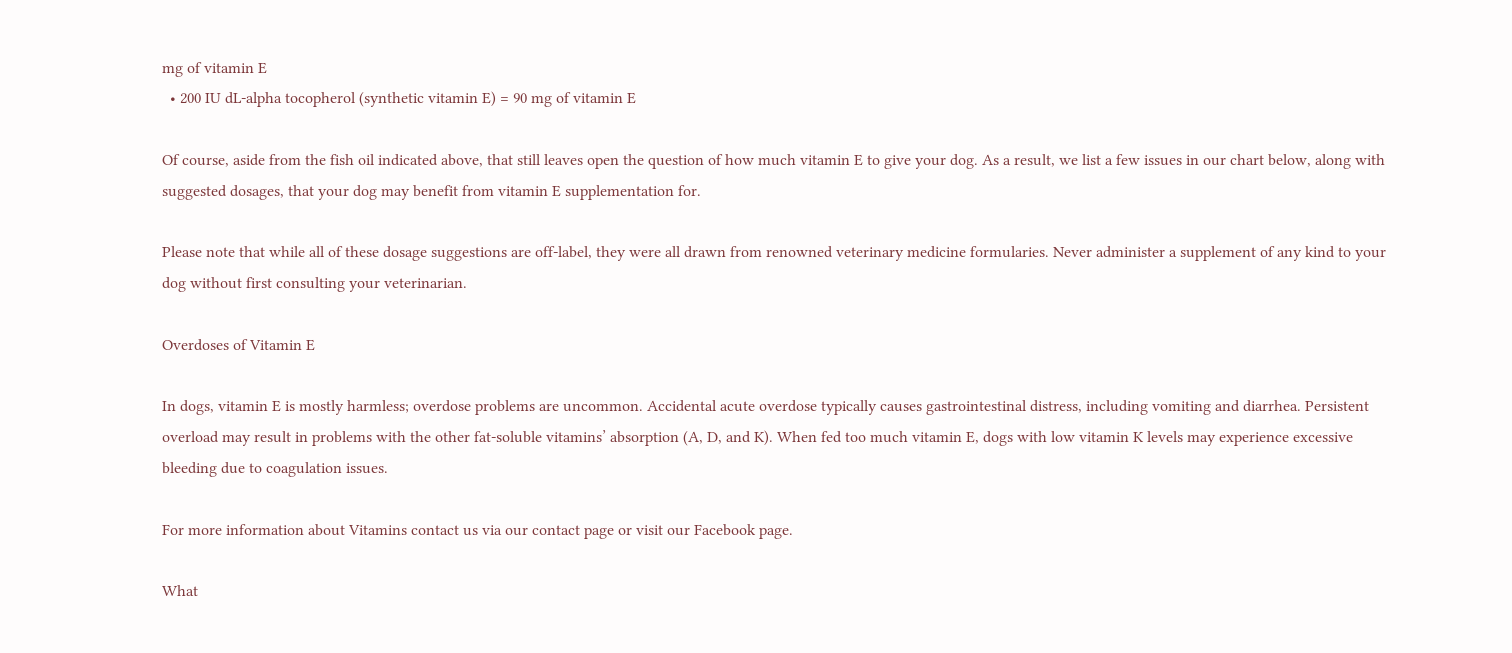mg of vitamin E
  • 200 IU dL-alpha tocopherol (synthetic vitamin E) = 90 mg of vitamin E

Of course, aside from the fish oil indicated above, that still leaves open the question of how much vitamin E to give your dog. As a result, we list a few issues in our chart below, along with suggested dosages, that your dog may benefit from vitamin E supplementation for.

Please note that while all of these dosage suggestions are off-label, they were all drawn from renowned veterinary medicine formularies. Never administer a supplement of any kind to your dog without first consulting your veterinarian.

Overdoses of Vitamin E

In dogs, vitamin E is mostly harmless; overdose problems are uncommon. Accidental acute overdose typically causes gastrointestinal distress, including vomiting and diarrhea. Persistent overload may result in problems with the other fat-soluble vitamins’ absorption (A, D, and K). When fed too much vitamin E, dogs with low vitamin K levels may experience excessive bleeding due to coagulation issues.

For more information about Vitamins contact us via our contact page or visit our Facebook page.

What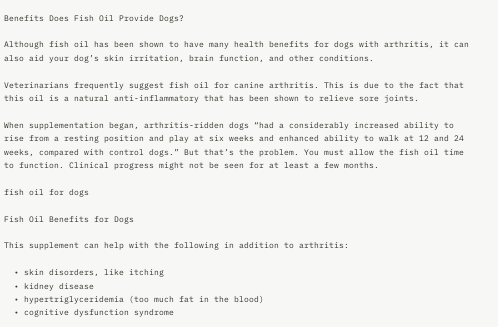Benefits Does Fish Oil Provide Dogs?

Although fish oil has been shown to have many health benefits for dogs with arthritis, it can also aid your dog’s skin irritation, brain function, and other conditions.

Veterinarians frequently suggest fish oil for canine arthritis. This is due to the fact that this oil is a natural anti-inflammatory that has been shown to relieve sore joints.

When supplementation began, arthritis-ridden dogs “had a considerably increased ability to rise from a resting position and play at six weeks and enhanced ability to walk at 12 and 24 weeks, compared with control dogs.” But that’s the problem. You must allow the fish oil time to function. Clinical progress might not be seen for at least a few months.

fish oil for dogs

Fish Oil Benefits for Dogs

This supplement can help with the following in addition to arthritis:

  • skin disorders, like itching
  • kidney disease
  • hypertriglyceridemia (too much fat in the blood)
  • cognitive dysfunction syndrome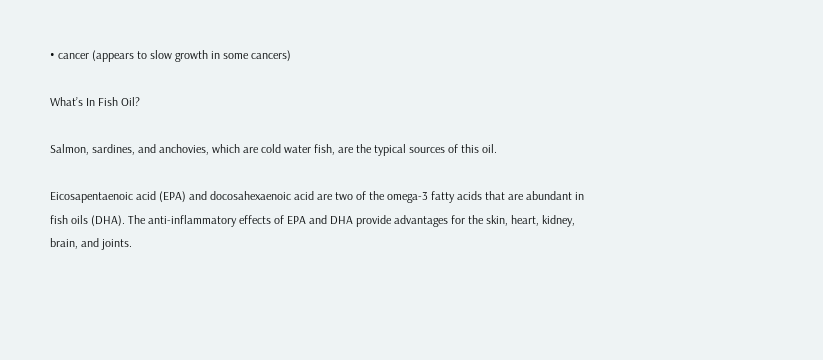• cancer (appears to slow growth in some cancers)

What’s In Fish Oil?

Salmon, sardines, and anchovies, which are cold water fish, are the typical sources of this oil.

Eicosapentaenoic acid (EPA) and docosahexaenoic acid are two of the omega-3 fatty acids that are abundant in fish oils (DHA). The anti-inflammatory effects of EPA and DHA provide advantages for the skin, heart, kidney, brain, and joints.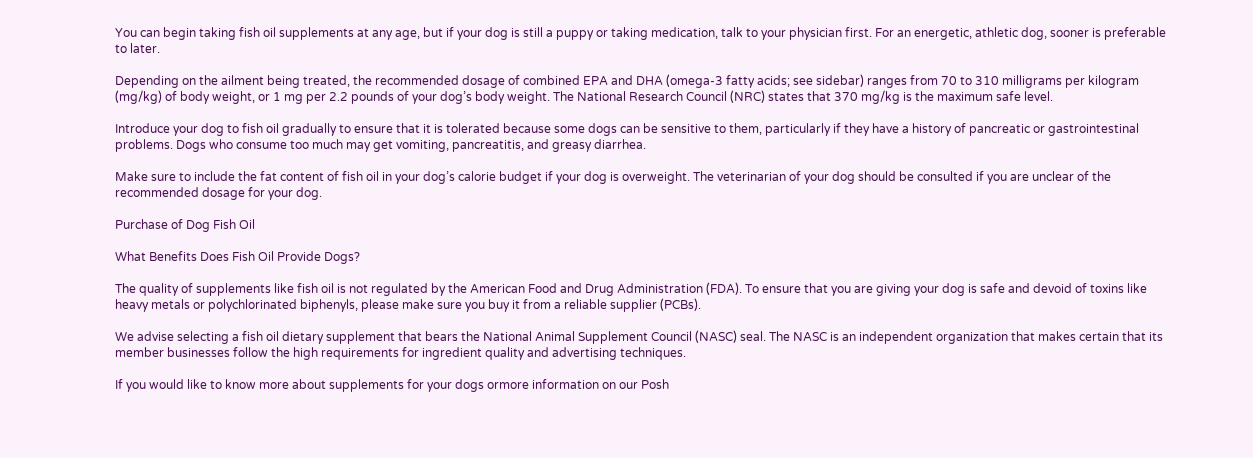You can begin taking fish oil supplements at any age, but if your dog is still a puppy or taking medication, talk to your physician first. For an energetic, athletic dog, sooner is preferable to later.

Depending on the ailment being treated, the recommended dosage of combined EPA and DHA (omega-3 fatty acids; see sidebar) ranges from 70 to 310 milligrams per kilogram (mg/kg) of body weight, or 1 mg per 2.2 pounds of your dog’s body weight. The National Research Council (NRC) states that 370 mg/kg is the maximum safe level.

Introduce your dog to fish oil gradually to ensure that it is tolerated because some dogs can be sensitive to them, particularly if they have a history of pancreatic or gastrointestinal problems. Dogs who consume too much may get vomiting, pancreatitis, and greasy diarrhea.

Make sure to include the fat content of fish oil in your dog’s calorie budget if your dog is overweight. The veterinarian of your dog should be consulted if you are unclear of the recommended dosage for your dog.

Purchase of Dog Fish Oil

What Benefits Does Fish Oil Provide Dogs?

The quality of supplements like fish oil is not regulated by the American Food and Drug Administration (FDA). To ensure that you are giving your dog is safe and devoid of toxins like heavy metals or polychlorinated biphenyls, please make sure you buy it from a reliable supplier (PCBs).

We advise selecting a fish oil dietary supplement that bears the National Animal Supplement Council (NASC) seal. The NASC is an independent organization that makes certain that its member businesses follow the high requirements for ingredient quality and advertising techniques.

If you would like to know more about supplements for your dogs ormore information on our Posh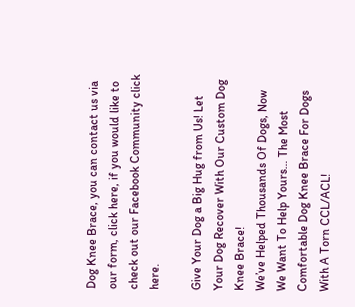Dog Knee Brace, you can contact us via our form, click here, if you would like to check out our Facebook Community click here.

Give Your Dog a Big Hug from Us! Let Your Dog Recover With Our Custom Dog Knee Brace!
We’ve Helped Thousands Of Dogs, Now We Want To Help Yours… The Most Comfortable Dog Knee Brace For Dogs With A Torn CCL/ACL!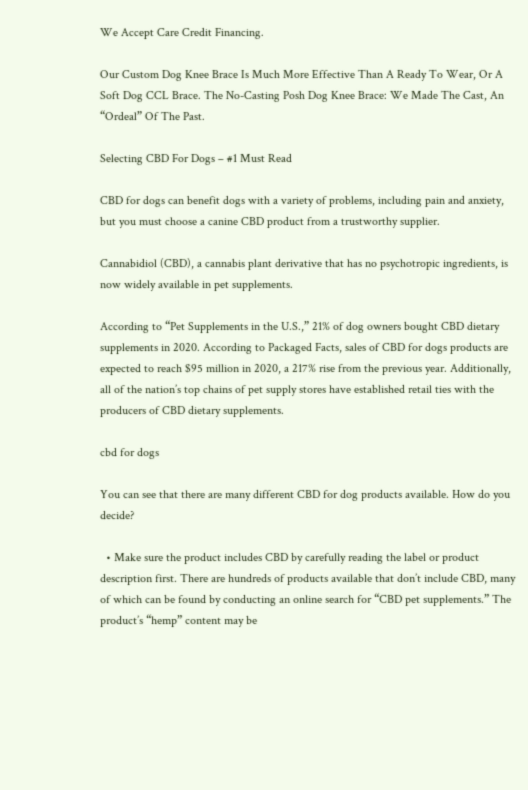We Accept Care Credit Financing.

Our Custom Dog Knee Brace Is Much More Effective Than A Ready To Wear, Or A Soft Dog CCL Brace. The No-Casting Posh Dog Knee Brace: We Made The Cast, An “Ordeal” Of The Past.

Selecting CBD For Dogs – #1 Must Read

CBD for dogs can benefit dogs with a variety of problems, including pain and anxiety, but you must choose a canine CBD product from a trustworthy supplier.

Cannabidiol (CBD), a cannabis plant derivative that has no psychotropic ingredients, is now widely available in pet supplements.

According to “Pet Supplements in the U.S.,” 21% of dog owners bought CBD dietary supplements in 2020. According to Packaged Facts, sales of CBD for dogs products are expected to reach $95 million in 2020, a 217% rise from the previous year. Additionally, all of the nation’s top chains of pet supply stores have established retail ties with the producers of CBD dietary supplements.

cbd for dogs

You can see that there are many different CBD for dog products available. How do you decide?

  • Make sure the product includes CBD by carefully reading the label or product description first. There are hundreds of products available that don’t include CBD, many of which can be found by conducting an online search for “CBD pet supplements.” The product’s “hemp” content may be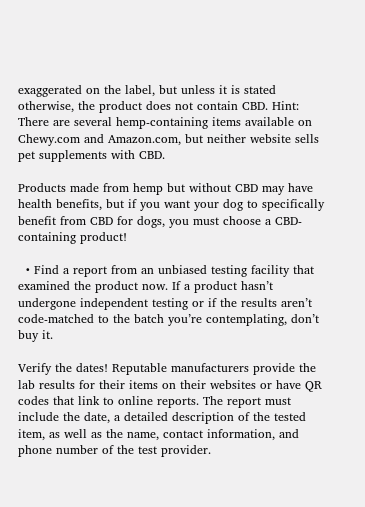exaggerated on the label, but unless it is stated otherwise, the product does not contain CBD. Hint: There are several hemp-containing items available on Chewy.com and Amazon.com, but neither website sells pet supplements with CBD.

Products made from hemp but without CBD may have health benefits, but if you want your dog to specifically benefit from CBD for dogs, you must choose a CBD-containing product!

  • Find a report from an unbiased testing facility that examined the product now. If a product hasn’t undergone independent testing or if the results aren’t code-matched to the batch you’re contemplating, don’t buy it.

Verify the dates! Reputable manufacturers provide the lab results for their items on their websites or have QR codes that link to online reports. The report must include the date, a detailed description of the tested item, as well as the name, contact information, and phone number of the test provider.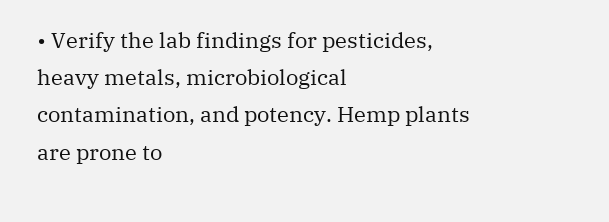• Verify the lab findings for pesticides, heavy metals, microbiological contamination, and potency. Hemp plants are prone to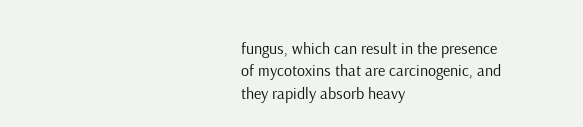fungus, which can result in the presence of mycotoxins that are carcinogenic, and they rapidly absorb heavy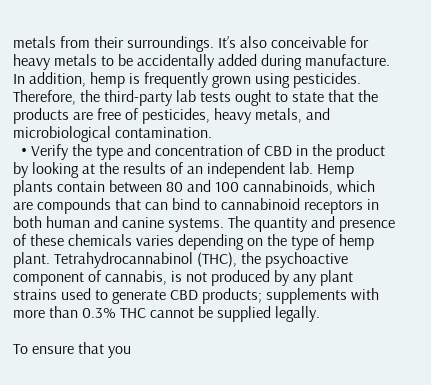metals from their surroundings. It’s also conceivable for heavy metals to be accidentally added during manufacture. In addition, hemp is frequently grown using pesticides. Therefore, the third-party lab tests ought to state that the products are free of pesticides, heavy metals, and microbiological contamination.
  • Verify the type and concentration of CBD in the product by looking at the results of an independent lab. Hemp plants contain between 80 and 100 cannabinoids, which are compounds that can bind to cannabinoid receptors in both human and canine systems. The quantity and presence of these chemicals varies depending on the type of hemp plant. Tetrahydrocannabinol (THC), the psychoactive component of cannabis, is not produced by any plant strains used to generate CBD products; supplements with more than 0.3% THC cannot be supplied legally.

To ensure that you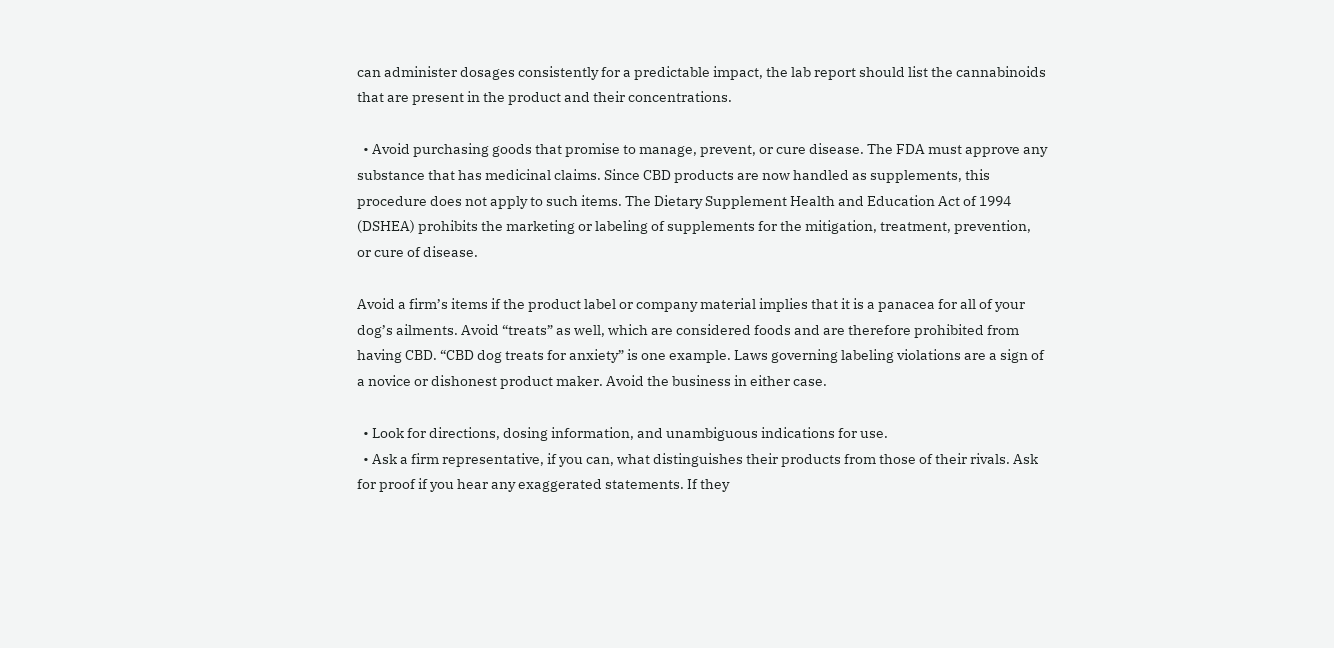can administer dosages consistently for a predictable impact, the lab report should list the cannabinoids that are present in the product and their concentrations.

  • Avoid purchasing goods that promise to manage, prevent, or cure disease. The FDA must approve any substance that has medicinal claims. Since CBD products are now handled as supplements, this procedure does not apply to such items. The Dietary Supplement Health and Education Act of 1994 (DSHEA) prohibits the marketing or labeling of supplements for the mitigation, treatment, prevention, or cure of disease.

Avoid a firm’s items if the product label or company material implies that it is a panacea for all of your dog’s ailments. Avoid “treats” as well, which are considered foods and are therefore prohibited from having CBD. “CBD dog treats for anxiety” is one example. Laws governing labeling violations are a sign of a novice or dishonest product maker. Avoid the business in either case.

  • Look for directions, dosing information, and unambiguous indications for use.
  • Ask a firm representative, if you can, what distinguishes their products from those of their rivals. Ask for proof if you hear any exaggerated statements. If they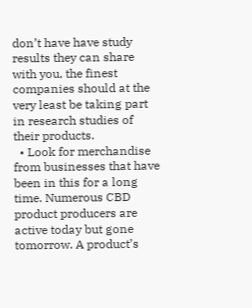don’t have have study results they can share with you, the finest companies should at the very least be taking part in research studies of their products.
  • Look for merchandise from businesses that have been in this for a long time. Numerous CBD product producers are active today but gone tomorrow. A product’s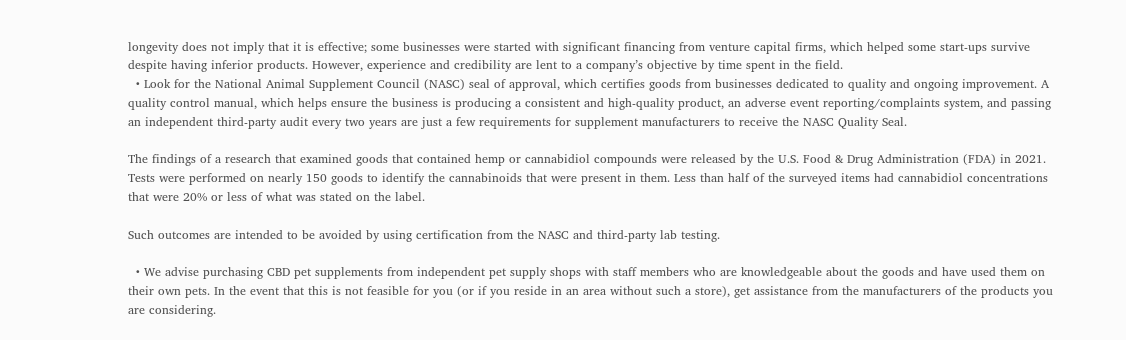longevity does not imply that it is effective; some businesses were started with significant financing from venture capital firms, which helped some start-ups survive despite having inferior products. However, experience and credibility are lent to a company’s objective by time spent in the field.
  • Look for the National Animal Supplement Council (NASC) seal of approval, which certifies goods from businesses dedicated to quality and ongoing improvement. A quality control manual, which helps ensure the business is producing a consistent and high-quality product, an adverse event reporting/complaints system, and passing an independent third-party audit every two years are just a few requirements for supplement manufacturers to receive the NASC Quality Seal.

The findings of a research that examined goods that contained hemp or cannabidiol compounds were released by the U.S. Food & Drug Administration (FDA) in 2021. Tests were performed on nearly 150 goods to identify the cannabinoids that were present in them. Less than half of the surveyed items had cannabidiol concentrations that were 20% or less of what was stated on the label.

Such outcomes are intended to be avoided by using certification from the NASC and third-party lab testing.

  • We advise purchasing CBD pet supplements from independent pet supply shops with staff members who are knowledgeable about the goods and have used them on their own pets. In the event that this is not feasible for you (or if you reside in an area without such a store), get assistance from the manufacturers of the products you are considering.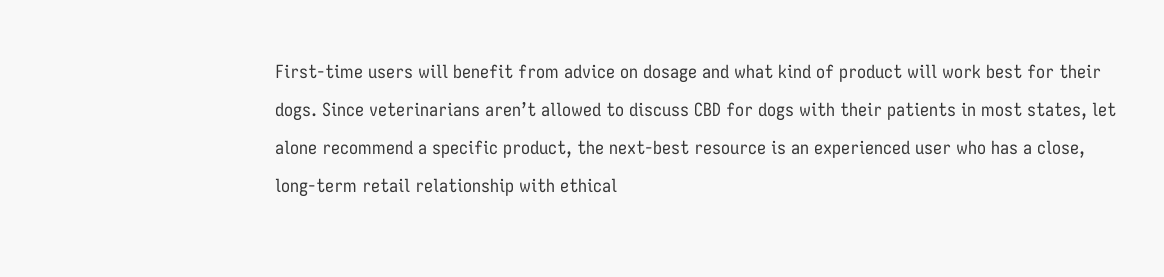First-time users will benefit from advice on dosage and what kind of product will work best for their dogs. Since veterinarians aren’t allowed to discuss CBD for dogs with their patients in most states, let alone recommend a specific product, the next-best resource is an experienced user who has a close, long-term retail relationship with ethical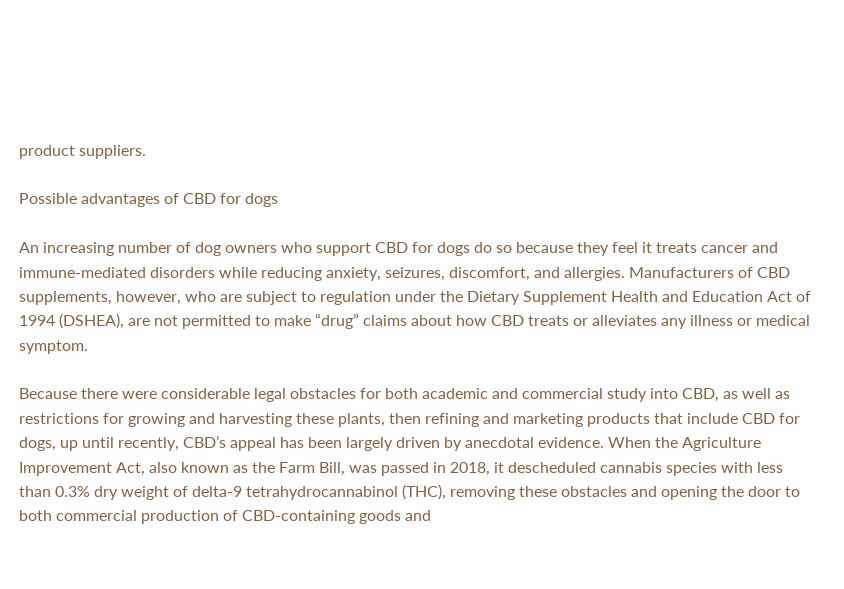product suppliers.

Possible advantages of CBD for dogs

An increasing number of dog owners who support CBD for dogs do so because they feel it treats cancer and immune-mediated disorders while reducing anxiety, seizures, discomfort, and allergies. Manufacturers of CBD supplements, however, who are subject to regulation under the Dietary Supplement Health and Education Act of 1994 (DSHEA), are not permitted to make “drug” claims about how CBD treats or alleviates any illness or medical symptom.

Because there were considerable legal obstacles for both academic and commercial study into CBD, as well as restrictions for growing and harvesting these plants, then refining and marketing products that include CBD for dogs, up until recently, CBD’s appeal has been largely driven by anecdotal evidence. When the Agriculture Improvement Act, also known as the Farm Bill, was passed in 2018, it descheduled cannabis species with less than 0.3% dry weight of delta-9 tetrahydrocannabinol (THC), removing these obstacles and opening the door to both commercial production of CBD-containing goods and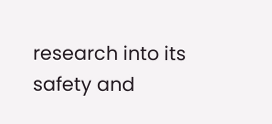research into its safety and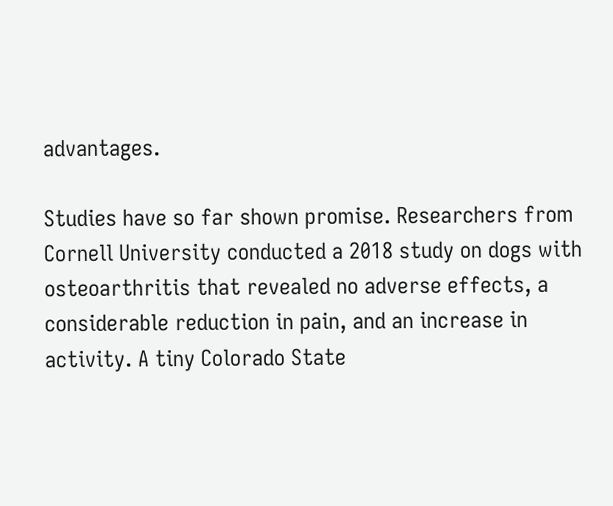advantages.

Studies have so far shown promise. Researchers from Cornell University conducted a 2018 study on dogs with osteoarthritis that revealed no adverse effects, a considerable reduction in pain, and an increase in activity. A tiny Colorado State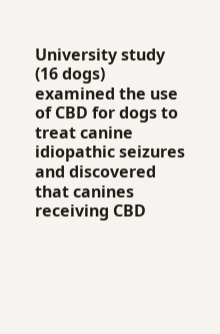University study (16 dogs) examined the use of CBD for dogs to treat canine idiopathic seizures and discovered that canines receiving CBD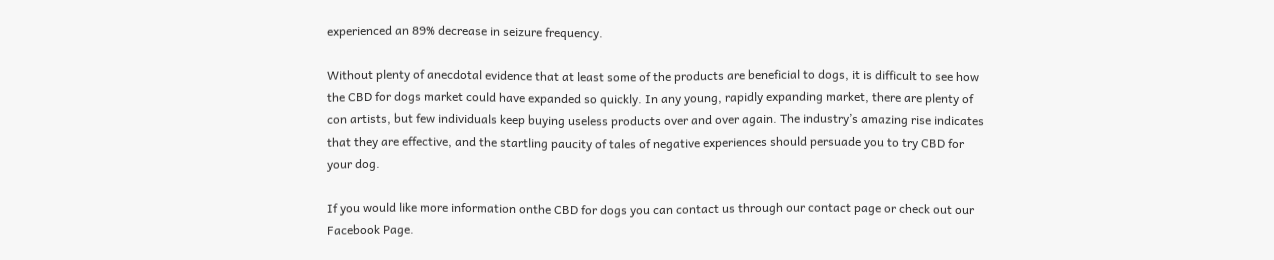experienced an 89% decrease in seizure frequency.

Without plenty of anecdotal evidence that at least some of the products are beneficial to dogs, it is difficult to see how the CBD for dogs market could have expanded so quickly. In any young, rapidly expanding market, there are plenty of con artists, but few individuals keep buying useless products over and over again. The industry’s amazing rise indicates that they are effective, and the startling paucity of tales of negative experiences should persuade you to try CBD for your dog.

If you would like more information onthe CBD for dogs you can contact us through our contact page or check out our Facebook Page.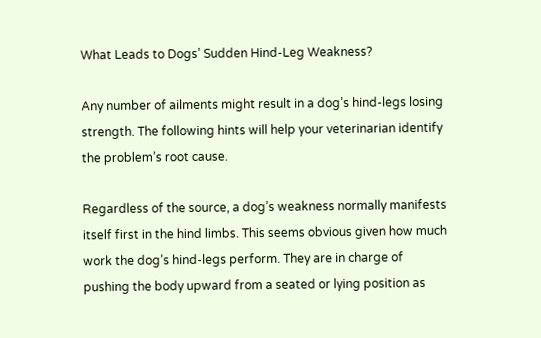What Leads to Dogs’ Sudden Hind-Leg Weakness?

Any number of ailments might result in a dog’s hind-legs losing strength. The following hints will help your veterinarian identify the problem’s root cause.

Regardless of the source, a dog’s weakness normally manifests itself first in the hind limbs. This seems obvious given how much work the dog’s hind-legs perform. They are in charge of pushing the body upward from a seated or lying position as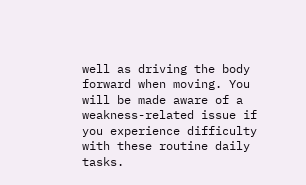well as driving the body forward when moving. You will be made aware of a weakness-related issue if you experience difficulty with these routine daily tasks.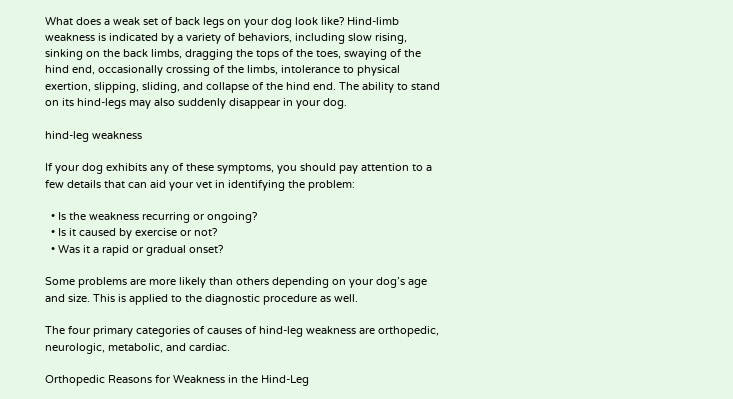What does a weak set of back legs on your dog look like? Hind-limb weakness is indicated by a variety of behaviors, including slow rising, sinking on the back limbs, dragging the tops of the toes, swaying of the hind end, occasionally crossing of the limbs, intolerance to physical exertion, slipping, sliding, and collapse of the hind end. The ability to stand on its hind-legs may also suddenly disappear in your dog.

hind-leg weakness

If your dog exhibits any of these symptoms, you should pay attention to a few details that can aid your vet in identifying the problem:

  • Is the weakness recurring or ongoing?
  • Is it caused by exercise or not?
  • Was it a rapid or gradual onset?

Some problems are more likely than others depending on your dog’s age and size. This is applied to the diagnostic procedure as well.

The four primary categories of causes of hind-leg weakness are orthopedic, neurologic, metabolic, and cardiac.

Orthopedic Reasons for Weakness in the Hind-Leg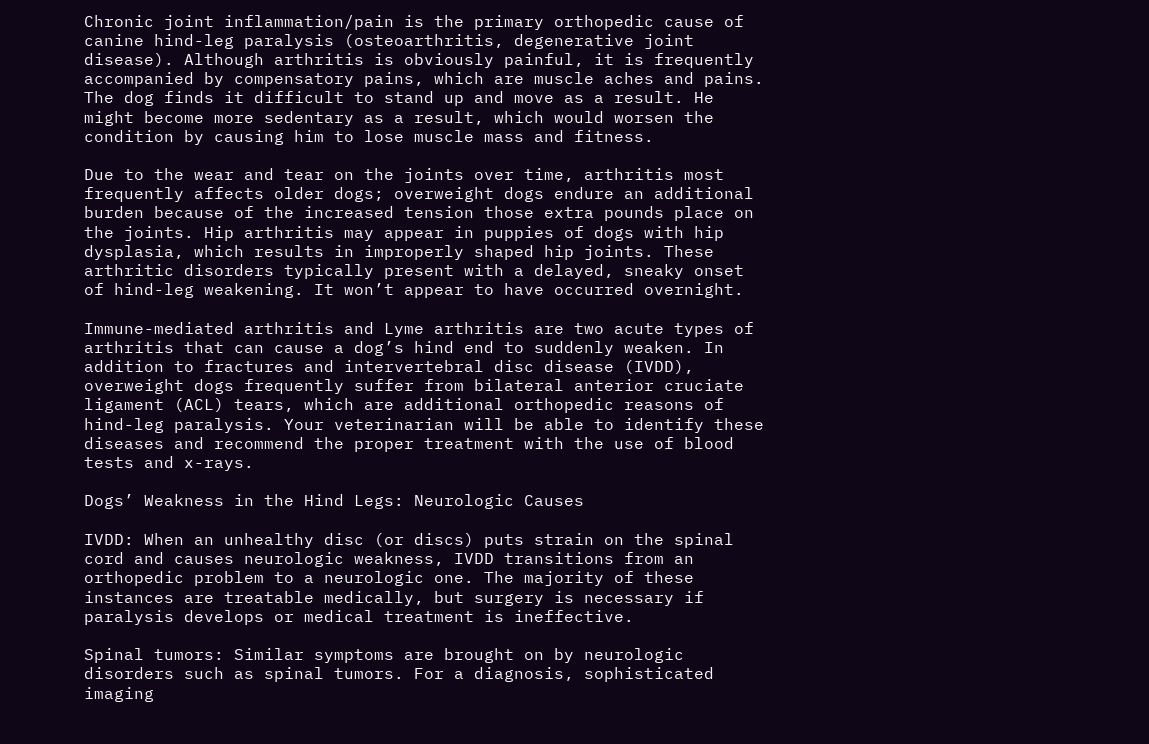Chronic joint inflammation/pain is the primary orthopedic cause of canine hind-leg paralysis (osteoarthritis, degenerative joint disease). Although arthritis is obviously painful, it is frequently accompanied by compensatory pains, which are muscle aches and pains. The dog finds it difficult to stand up and move as a result. He might become more sedentary as a result, which would worsen the condition by causing him to lose muscle mass and fitness.

Due to the wear and tear on the joints over time, arthritis most frequently affects older dogs; overweight dogs endure an additional burden because of the increased tension those extra pounds place on the joints. Hip arthritis may appear in puppies of dogs with hip dysplasia, which results in improperly shaped hip joints. These arthritic disorders typically present with a delayed, sneaky onset of hind-leg weakening. It won’t appear to have occurred overnight.

Immune-mediated arthritis and Lyme arthritis are two acute types of arthritis that can cause a dog’s hind end to suddenly weaken. In addition to fractures and intervertebral disc disease (IVDD), overweight dogs frequently suffer from bilateral anterior cruciate ligament (ACL) tears, which are additional orthopedic reasons of hind-leg paralysis. Your veterinarian will be able to identify these diseases and recommend the proper treatment with the use of blood tests and x-rays.

Dogs’ Weakness in the Hind Legs: Neurologic Causes

IVDD: When an unhealthy disc (or discs) puts strain on the spinal cord and causes neurologic weakness, IVDD transitions from an orthopedic problem to a neurologic one. The majority of these instances are treatable medically, but surgery is necessary if paralysis develops or medical treatment is ineffective.

Spinal tumors: Similar symptoms are brought on by neurologic disorders such as spinal tumors. For a diagnosis, sophisticated imaging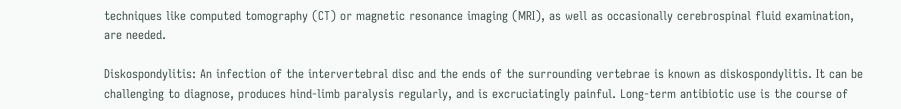techniques like computed tomography (CT) or magnetic resonance imaging (MRI), as well as occasionally cerebrospinal fluid examination, are needed.

Diskospondylitis: An infection of the intervertebral disc and the ends of the surrounding vertebrae is known as diskospondylitis. It can be challenging to diagnose, produces hind-limb paralysis regularly, and is excruciatingly painful. Long-term antibiotic use is the course of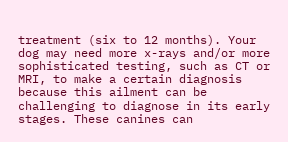treatment (six to 12 months). Your dog may need more x-rays and/or more sophisticated testing, such as CT or MRI, to make a certain diagnosis because this ailment can be challenging to diagnose in its early stages. These canines can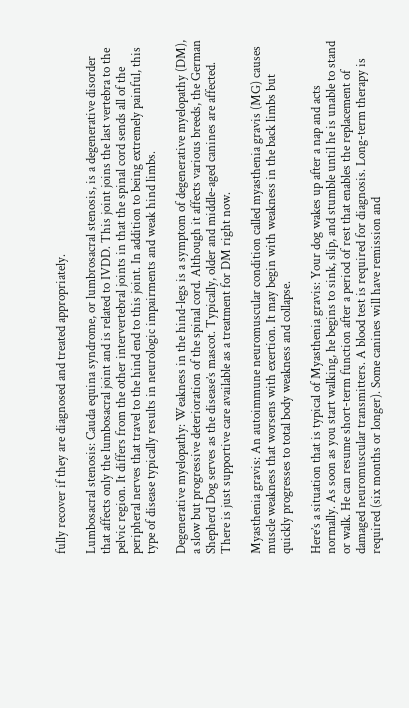fully recover if they are diagnosed and treated appropriately.

Lumbosacral stenosis: Cauda equina syndrome, or lumbrosacral stenosis, is a degenerative disorder that affects only the lumbosacral joint and is related to IVDD. This joint joins the last vertebra to the pelvic region. It differs from the other intervertebral joints in that the spinal cord sends all of the peripheral nerves that travel to the hind end to this joint. In addition to being extremely painful, this type of disease typically results in neurologic impairments and weak hind limbs.

Degenerative myelopathy: Weakness in the hind-legs is a symptom of degenerative myelopathy (DM), a slow but progressive deterioration of the spinal cord. Although it affects various breeds, the German Shepherd Dog serves as the disease’s mascot. Typically, older and middle-aged canines are affected. There is just supportive care available as a treatment for DM right now.

Myasthenia gravis: An autoimmune neuromuscular condition called myasthenia gravis (MG) causes muscle weakness that worsens with exertion. It may begin with weakness in the back limbs but quickly progresses to total body weakness and collapse.

Here’s a situation that is typical of Myasthenia gravis: Your dog wakes up after a nap and acts normally. As soon as you start walking, he begins to sink, slip, and stumble until he is unable to stand or walk. He can resume short-term function after a period of rest that enables the replacement of damaged neuromuscular transmitters. A blood test is required for diagnosis. Long-term therapy is required (six months or longer). Some canines will have remission and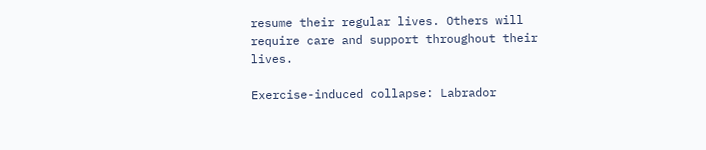resume their regular lives. Others will require care and support throughout their lives.

Exercise-induced collapse: Labrador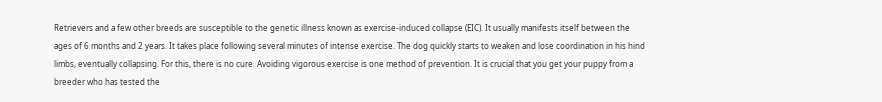Retrievers and a few other breeds are susceptible to the genetic illness known as exercise-induced collapse (EIC). It usually manifests itself between the ages of 6 months and 2 years. It takes place following several minutes of intense exercise. The dog quickly starts to weaken and lose coordination in his hind limbs, eventually collapsing. For this, there is no cure. Avoiding vigorous exercise is one method of prevention. It is crucial that you get your puppy from a breeder who has tested the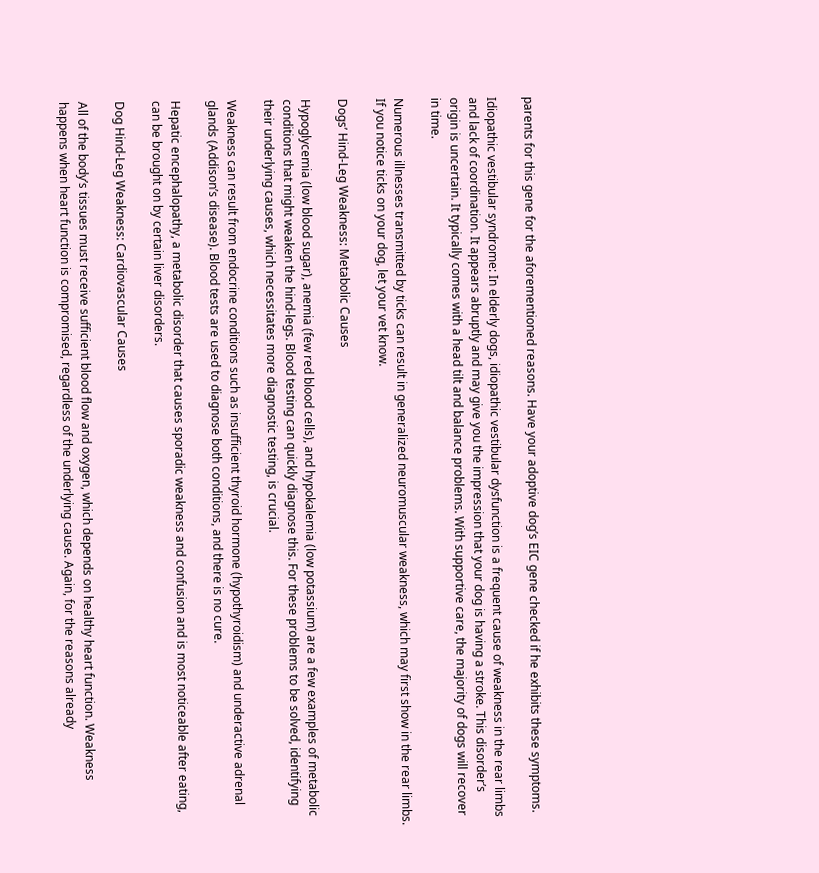parents for this gene for the aforementioned reasons. Have your adoptive dog’s EIC gene checked if he exhibits these symptoms.

Idiopathic vestibular syndrome: In elderly dogs, idiopathic vestibular dysfunction is a frequent cause of weakness in the rear limbs and lack of coordination. It appears abruptly and may give you the impression that your dog is having a stroke. This disorder’s origin is uncertain. It typically comes with a head tilt and balance problems. With supportive care, the majority of dogs will recover in time.

Numerous illnesses transmitted by ticks can result in generalized neuromuscular weakness, which may first show in the rear limbs. If you notice ticks on your dog, let your vet know.

Dogs’ Hind-Leg Weakness: Metabolic Causes

Hypoglycemia (low blood sugar), anemia (few red blood cells), and hypokalemia (low potassium) are a few examples of metabolic conditions that might weaken the hind-legs. Blood testing can quickly diagnose this. For these problems to be solved, identifying their underlying causes, which necessitates more diagnostic testing, is crucial.

Weakness can result from endocrine conditions such as insufficient thyroid hormone (hypothyroidism) and underactive adrenal glands (Addison’s disease). Blood tests are used to diagnose both conditions, and there is no cure.

Hepatic encephalopathy, a metabolic disorder that causes sporadic weakness and confusion and is most noticeable after eating, can be brought on by certain liver disorders.

Dog Hind-Leg Weakness: Cardiovascular Causes

All of the body’s tissues must receive sufficient blood flow and oxygen, which depends on healthy heart function. Weakness happens when heart function is compromised, regardless of the underlying cause. Again, for the reasons already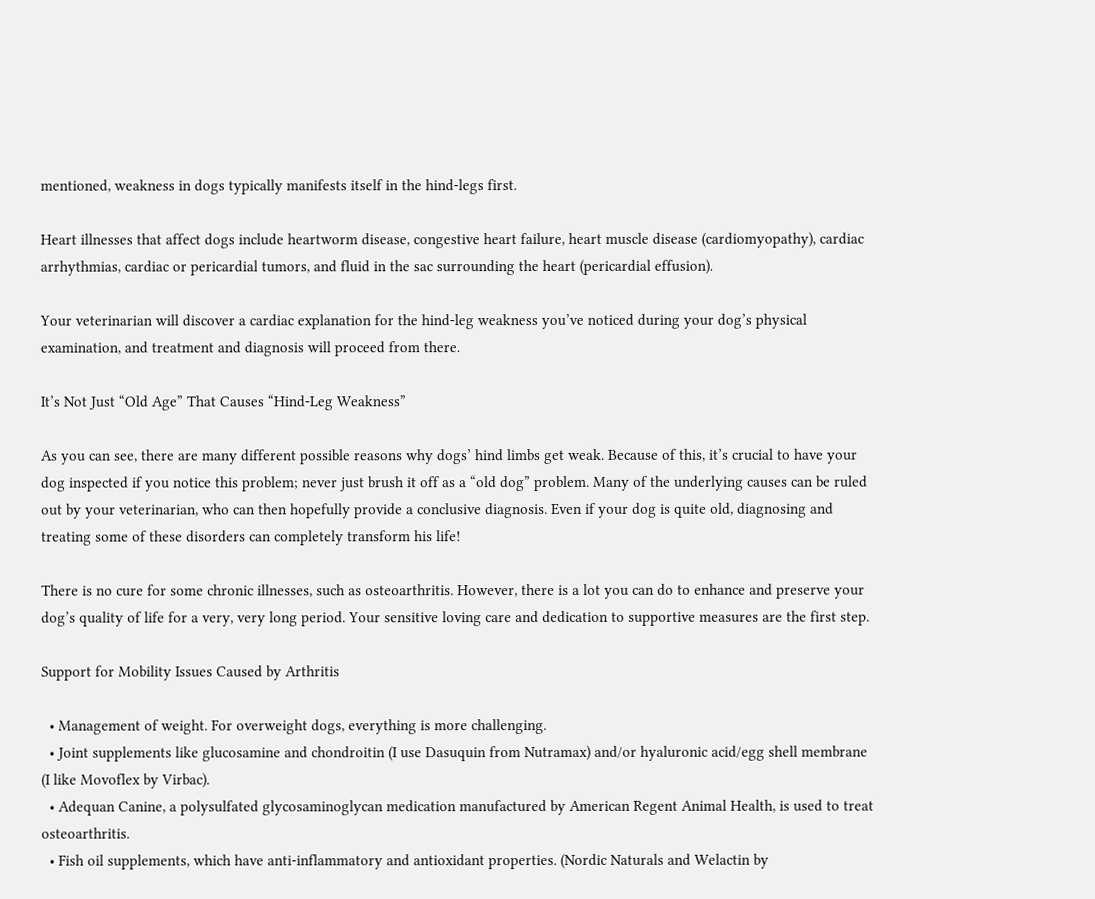mentioned, weakness in dogs typically manifests itself in the hind-legs first.

Heart illnesses that affect dogs include heartworm disease, congestive heart failure, heart muscle disease (cardiomyopathy), cardiac arrhythmias, cardiac or pericardial tumors, and fluid in the sac surrounding the heart (pericardial effusion).

Your veterinarian will discover a cardiac explanation for the hind-leg weakness you’ve noticed during your dog’s physical examination, and treatment and diagnosis will proceed from there.

It’s Not Just “Old Age” That Causes “Hind-Leg Weakness”

As you can see, there are many different possible reasons why dogs’ hind limbs get weak. Because of this, it’s crucial to have your dog inspected if you notice this problem; never just brush it off as a “old dog” problem. Many of the underlying causes can be ruled out by your veterinarian, who can then hopefully provide a conclusive diagnosis. Even if your dog is quite old, diagnosing and treating some of these disorders can completely transform his life!

There is no cure for some chronic illnesses, such as osteoarthritis. However, there is a lot you can do to enhance and preserve your dog’s quality of life for a very, very long period. Your sensitive loving care and dedication to supportive measures are the first step.

Support for Mobility Issues Caused by Arthritis

  • Management of weight. For overweight dogs, everything is more challenging.
  • Joint supplements like glucosamine and chondroitin (I use Dasuquin from Nutramax) and/or hyaluronic acid/egg shell membrane (I like Movoflex by Virbac).
  • Adequan Canine, a polysulfated glycosaminoglycan medication manufactured by American Regent Animal Health, is used to treat osteoarthritis.
  • Fish oil supplements, which have anti-inflammatory and antioxidant properties. (Nordic Naturals and Welactin by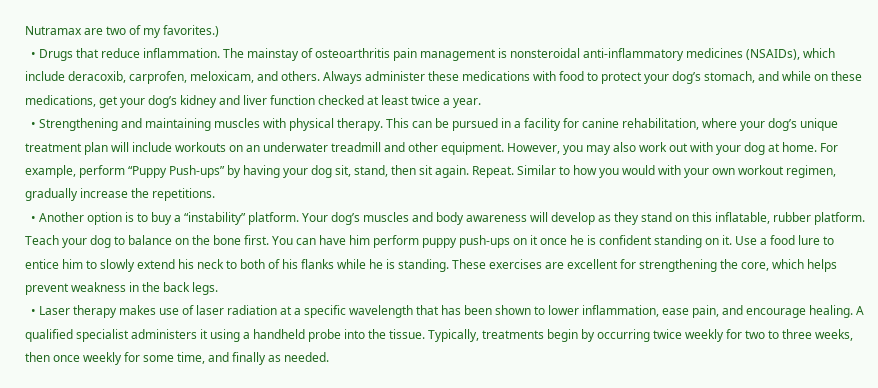Nutramax are two of my favorites.)
  • Drugs that reduce inflammation. The mainstay of osteoarthritis pain management is nonsteroidal anti-inflammatory medicines (NSAIDs), which include deracoxib, carprofen, meloxicam, and others. Always administer these medications with food to protect your dog’s stomach, and while on these medications, get your dog’s kidney and liver function checked at least twice a year.
  • Strengthening and maintaining muscles with physical therapy. This can be pursued in a facility for canine rehabilitation, where your dog’s unique treatment plan will include workouts on an underwater treadmill and other equipment. However, you may also work out with your dog at home. For example, perform “Puppy Push-ups” by having your dog sit, stand, then sit again. Repeat. Similar to how you would with your own workout regimen, gradually increase the repetitions.
  • Another option is to buy a “instability” platform. Your dog’s muscles and body awareness will develop as they stand on this inflatable, rubber platform. Teach your dog to balance on the bone first. You can have him perform puppy push-ups on it once he is confident standing on it. Use a food lure to entice him to slowly extend his neck to both of his flanks while he is standing. These exercises are excellent for strengthening the core, which helps prevent weakness in the back legs.
  • Laser therapy makes use of laser radiation at a specific wavelength that has been shown to lower inflammation, ease pain, and encourage healing. A qualified specialist administers it using a handheld probe into the tissue. Typically, treatments begin by occurring twice weekly for two to three weeks, then once weekly for some time, and finally as needed.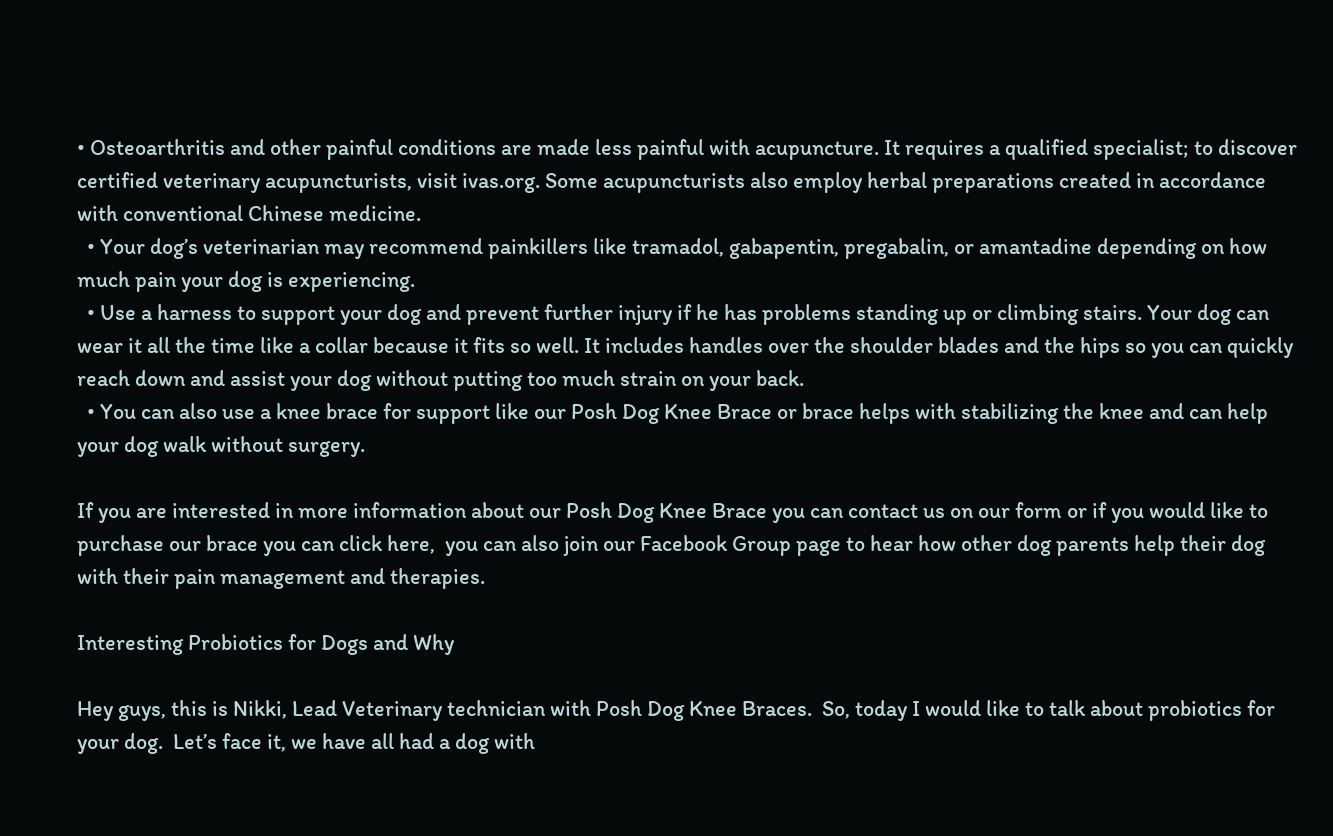• Osteoarthritis and other painful conditions are made less painful with acupuncture. It requires a qualified specialist; to discover certified veterinary acupuncturists, visit ivas.org. Some acupuncturists also employ herbal preparations created in accordance with conventional Chinese medicine.
  • Your dog’s veterinarian may recommend painkillers like tramadol, gabapentin, pregabalin, or amantadine depending on how much pain your dog is experiencing.
  • Use a harness to support your dog and prevent further injury if he has problems standing up or climbing stairs. Your dog can wear it all the time like a collar because it fits so well. It includes handles over the shoulder blades and the hips so you can quickly reach down and assist your dog without putting too much strain on your back.
  • You can also use a knee brace for support like our Posh Dog Knee Brace or brace helps with stabilizing the knee and can help your dog walk without surgery.

If you are interested in more information about our Posh Dog Knee Brace you can contact us on our form or if you would like to purchase our brace you can click here,  you can also join our Facebook Group page to hear how other dog parents help their dog with their pain management and therapies.

Interesting Probiotics for Dogs and Why

Hey guys, this is Nikki, Lead Veterinary technician with Posh Dog Knee Braces.  So, today I would like to talk about probiotics for your dog.  Let’s face it, we have all had a dog with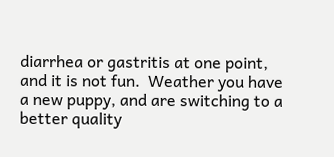diarrhea or gastritis at one point, and it is not fun.  Weather you have a new puppy, and are switching to a better quality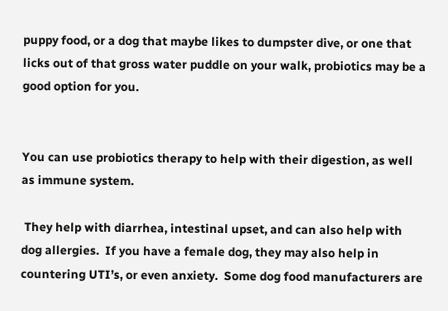puppy food, or a dog that maybe likes to dumpster dive, or one that licks out of that gross water puddle on your walk, probiotics may be a good option for you.


You can use probiotics therapy to help with their digestion, as well as immune system.

 They help with diarrhea, intestinal upset, and can also help with dog allergies.  If you have a female dog, they may also help in countering UTI’s, or even anxiety.  Some dog food manufacturers are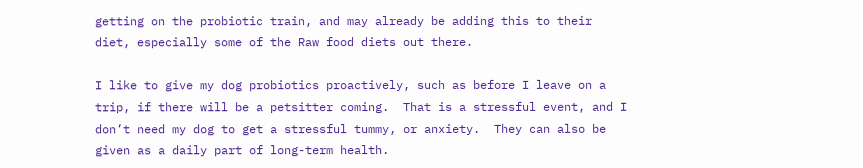getting on the probiotic train, and may already be adding this to their diet, especially some of the Raw food diets out there.

I like to give my dog probiotics proactively, such as before I leave on a trip, if there will be a petsitter coming.  That is a stressful event, and I don’t need my dog to get a stressful tummy, or anxiety.  They can also be given as a daily part of long-term health.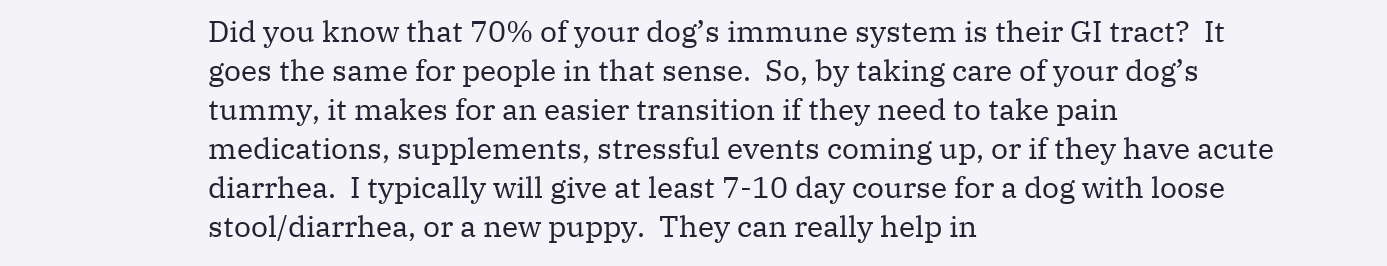Did you know that 70% of your dog’s immune system is their GI tract?  It goes the same for people in that sense.  So, by taking care of your dog’s tummy, it makes for an easier transition if they need to take pain medications, supplements, stressful events coming up, or if they have acute diarrhea.  I typically will give at least 7-10 day course for a dog with loose stool/diarrhea, or a new puppy.  They can really help in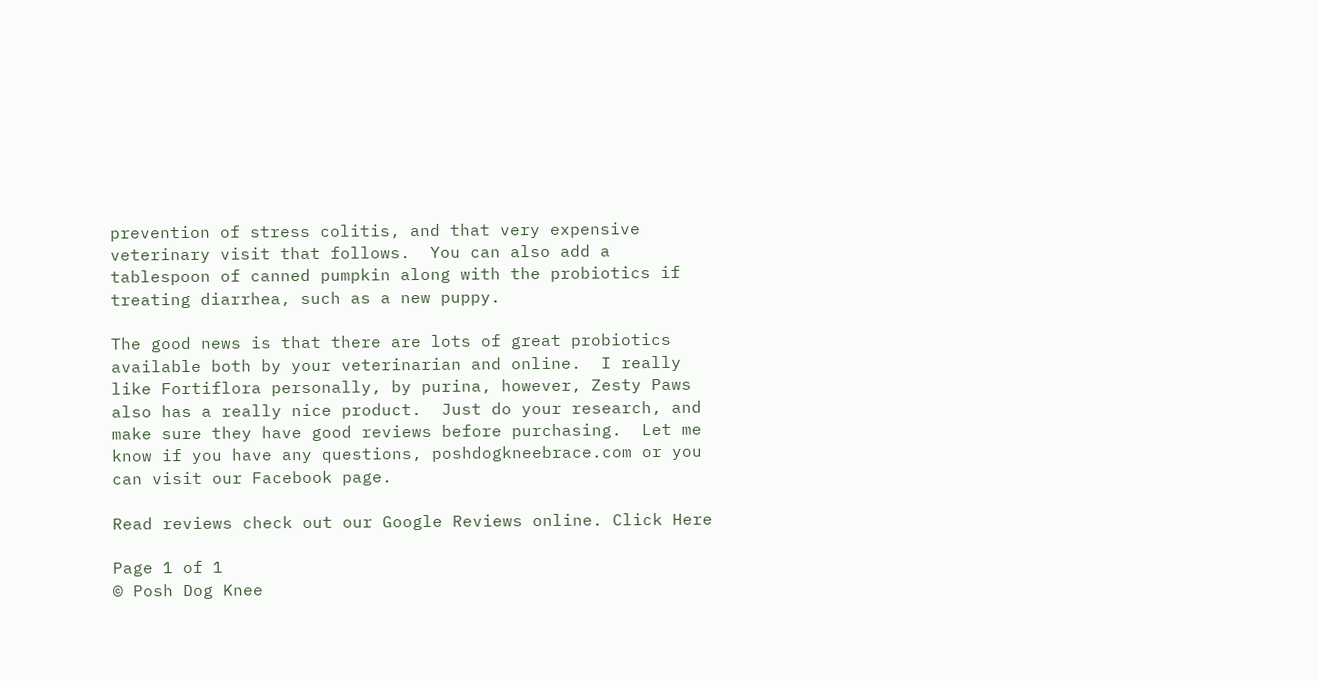prevention of stress colitis, and that very expensive veterinary visit that follows.  You can also add a tablespoon of canned pumpkin along with the probiotics if treating diarrhea, such as a new puppy.

The good news is that there are lots of great probiotics available both by your veterinarian and online.  I really like Fortiflora personally, by purina, however, Zesty Paws also has a really nice product.  Just do your research, and make sure they have good reviews before purchasing.  Let me know if you have any questions, poshdogkneebrace.com or you can visit our Facebook page.

Read reviews check out our Google Reviews online. Click Here

Page 1 of 1
© Posh Dog Knee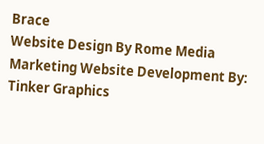Brace
Website Design By Rome Media Marketing Website Development By: Tinker Graphics